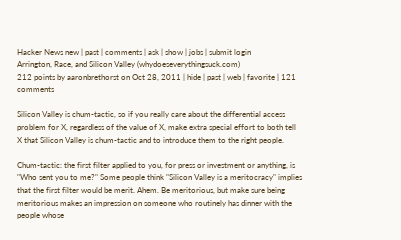Hacker News new | past | comments | ask | show | jobs | submit login
Arrington, Race, and Silicon Valley (whydoeseverythingsuck.com)
212 points by aaronbrethorst on Oct 28, 2011 | hide | past | web | favorite | 121 comments

Silicon Valley is chum-tactic, so if you really care about the differential access problem for X, regardless of the value of X, make extra special effort to both tell X that Silicon Valley is chum-tactic and to introduce them to the right people.

Chum-tactic: the first filter applied to you, for press or investment or anything, is "Who sent you to me?" Some people think "Silicon Valley is a meritocracy" implies that the first filter would be merit. Ahem. Be meritorious, but make sure being meritorious makes an impression on someone who routinely has dinner with the people whose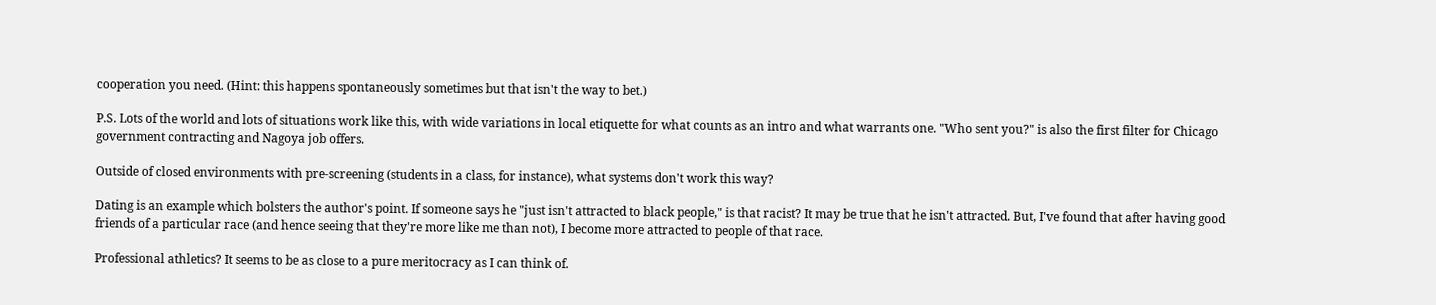cooperation you need. (Hint: this happens spontaneously sometimes but that isn't the way to bet.)

P.S. Lots of the world and lots of situations work like this, with wide variations in local etiquette for what counts as an intro and what warrants one. "Who sent you?" is also the first filter for Chicago government contracting and Nagoya job offers.

Outside of closed environments with pre-screening (students in a class, for instance), what systems don't work this way?

Dating is an example which bolsters the author's point. If someone says he "just isn't attracted to black people," is that racist? It may be true that he isn't attracted. But, I've found that after having good friends of a particular race (and hence seeing that they're more like me than not), I become more attracted to people of that race.

Professional athletics? It seems to be as close to a pure meritocracy as I can think of.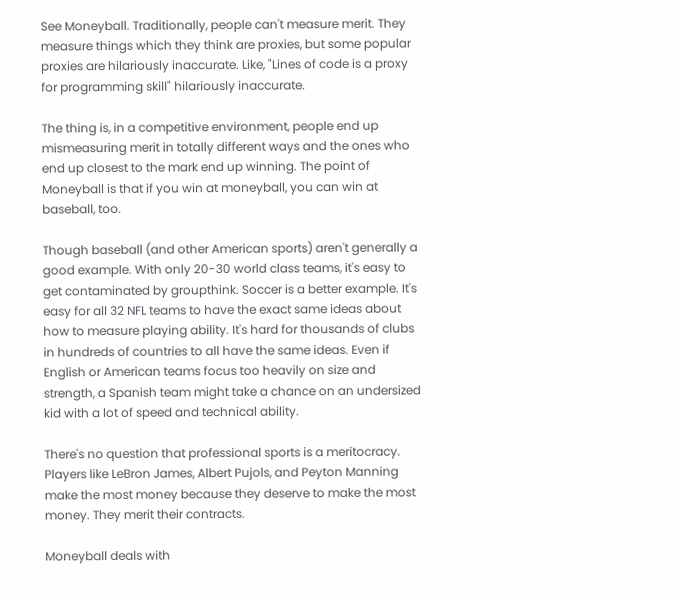See Moneyball. Traditionally, people can't measure merit. They measure things which they think are proxies, but some popular proxies are hilariously inaccurate. Like, "Lines of code is a proxy for programming skill" hilariously inaccurate.

The thing is, in a competitive environment, people end up mismeasuring merit in totally different ways and the ones who end up closest to the mark end up winning. The point of Moneyball is that if you win at moneyball, you can win at baseball, too.

Though baseball (and other American sports) aren't generally a good example. With only 20-30 world class teams, it's easy to get contaminated by groupthink. Soccer is a better example. It's easy for all 32 NFL teams to have the exact same ideas about how to measure playing ability. It's hard for thousands of clubs in hundreds of countries to all have the same ideas. Even if English or American teams focus too heavily on size and strength, a Spanish team might take a chance on an undersized kid with a lot of speed and technical ability.

There's no question that professional sports is a meritocracy. Players like LeBron James, Albert Pujols, and Peyton Manning make the most money because they deserve to make the most money. They merit their contracts.

Moneyball deals with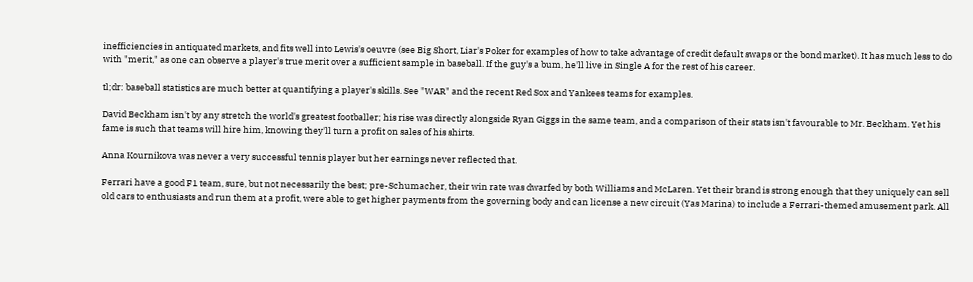inefficiencies in antiquated markets, and fits well into Lewis's oeuvre (see Big Short, Liar's Poker for examples of how to take advantage of credit default swaps or the bond market). It has much less to do with "merit," as one can observe a player's true merit over a sufficient sample in baseball. If the guy's a bum, he'll live in Single A for the rest of his career.

tl;dr: baseball statistics are much better at quantifying a player's skills. See "WAR" and the recent Red Sox and Yankees teams for examples.

David Beckham isn't by any stretch the world's greatest footballer; his rise was directly alongside Ryan Giggs in the same team, and a comparison of their stats isn't favourable to Mr. Beckham. Yet his fame is such that teams will hire him, knowing they'll turn a profit on sales of his shirts.

Anna Kournikova was never a very successful tennis player but her earnings never reflected that.

Ferrari have a good F1 team, sure, but not necessarily the best; pre-Schumacher, their win rate was dwarfed by both Williams and McLaren. Yet their brand is strong enough that they uniquely can sell old cars to enthusiasts and run them at a profit, were able to get higher payments from the governing body and can license a new circuit (Yas Marina) to include a Ferrari-themed amusement park. All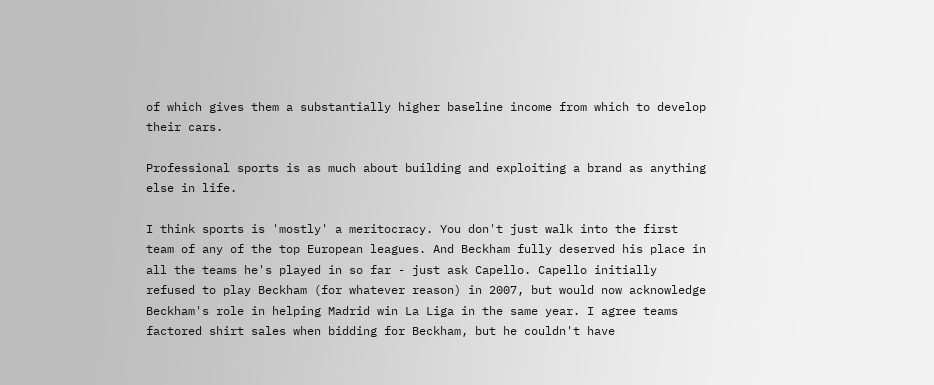of which gives them a substantially higher baseline income from which to develop their cars.

Professional sports is as much about building and exploiting a brand as anything else in life.

I think sports is 'mostly' a meritocracy. You don't just walk into the first team of any of the top European leagues. And Beckham fully deserved his place in all the teams he's played in so far - just ask Capello. Capello initially refused to play Beckham (for whatever reason) in 2007, but would now acknowledge Beckham's role in helping Madrid win La Liga in the same year. I agree teams factored shirt sales when bidding for Beckham, but he couldn't have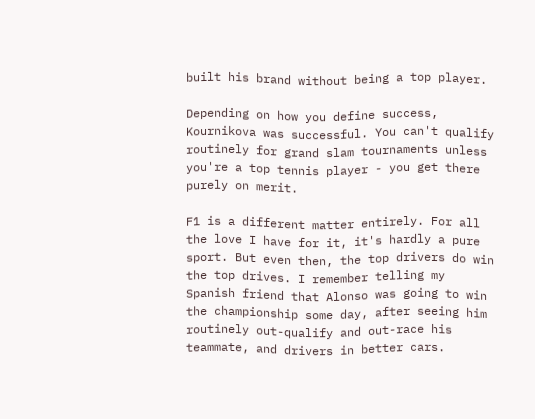built his brand without being a top player.

Depending on how you define success, Kournikova was successful. You can't qualify routinely for grand slam tournaments unless you're a top tennis player - you get there purely on merit.

F1 is a different matter entirely. For all the love I have for it, it's hardly a pure sport. But even then, the top drivers do win the top drives. I remember telling my Spanish friend that Alonso was going to win the championship some day, after seeing him routinely out-qualify and out-race his teammate, and drivers in better cars.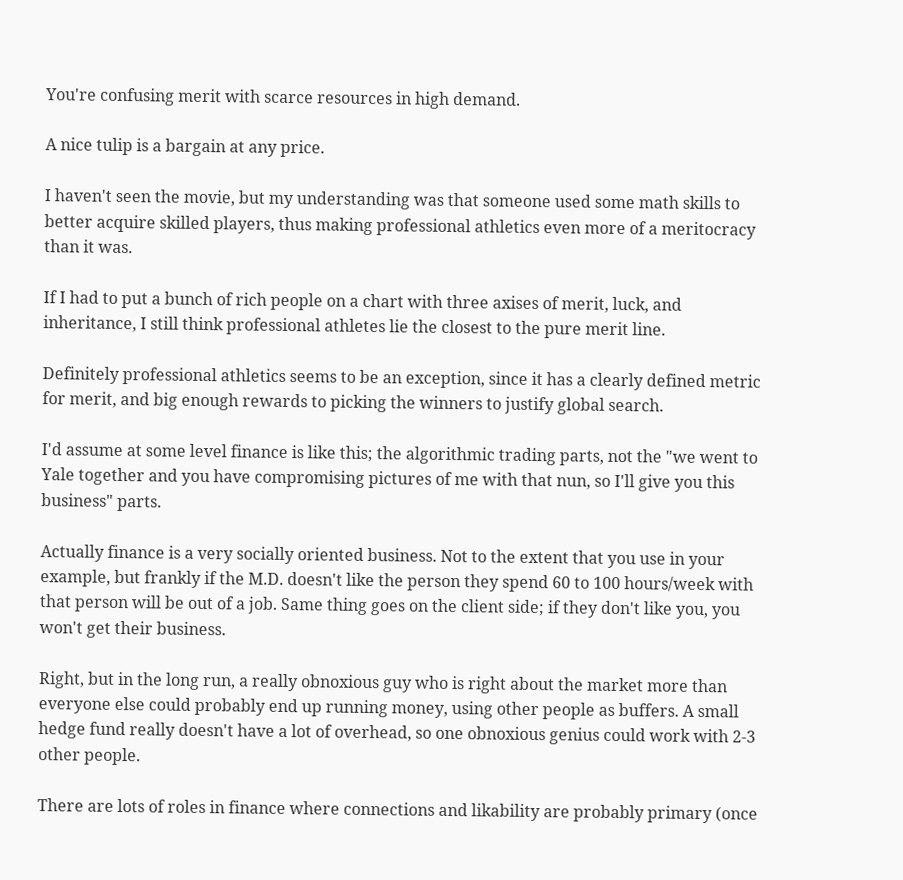You're confusing merit with scarce resources in high demand.

A nice tulip is a bargain at any price.

I haven't seen the movie, but my understanding was that someone used some math skills to better acquire skilled players, thus making professional athletics even more of a meritocracy than it was.

If I had to put a bunch of rich people on a chart with three axises of merit, luck, and inheritance, I still think professional athletes lie the closest to the pure merit line.

Definitely professional athletics seems to be an exception, since it has a clearly defined metric for merit, and big enough rewards to picking the winners to justify global search.

I'd assume at some level finance is like this; the algorithmic trading parts, not the "we went to Yale together and you have compromising pictures of me with that nun, so I'll give you this business" parts.

Actually finance is a very socially oriented business. Not to the extent that you use in your example, but frankly if the M.D. doesn't like the person they spend 60 to 100 hours/week with that person will be out of a job. Same thing goes on the client side; if they don't like you, you won't get their business.

Right, but in the long run, a really obnoxious guy who is right about the market more than everyone else could probably end up running money, using other people as buffers. A small hedge fund really doesn't have a lot of overhead, so one obnoxious genius could work with 2-3 other people.

There are lots of roles in finance where connections and likability are probably primary (once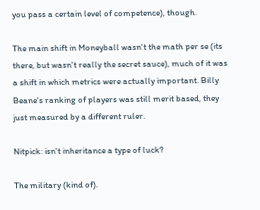you pass a certain level of competence), though.

The main shift in Moneyball wasn't the math per se (its there, but wasn't really the secret sauce), much of it was a shift in which metrics were actually important. Billy Beane's ranking of players was still merit based, they just measured by a different ruler.

Nitpick: isn't inheritance a type of luck?

The military (kind of).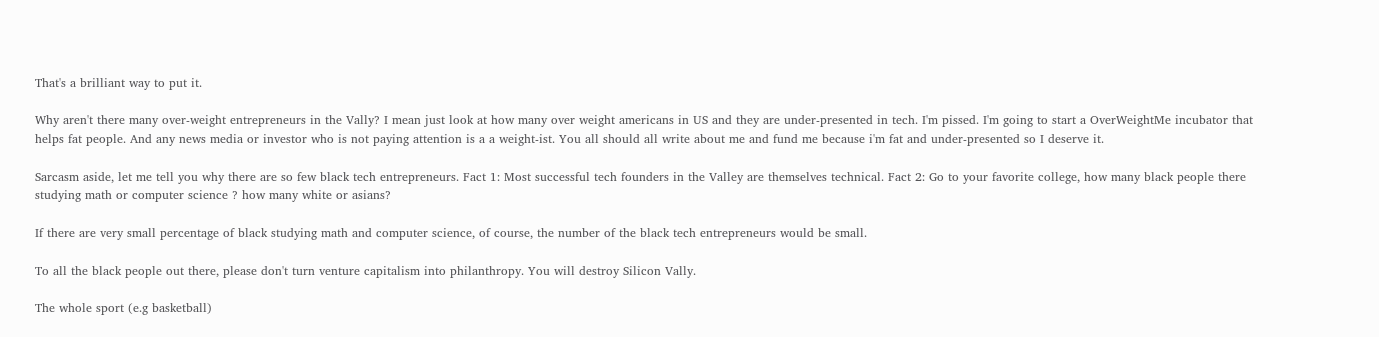That's a brilliant way to put it.

Why aren't there many over-weight entrepreneurs in the Vally? I mean just look at how many over weight americans in US and they are under-presented in tech. I'm pissed. I'm going to start a OverWeightMe incubator that helps fat people. And any news media or investor who is not paying attention is a a weight-ist. You all should all write about me and fund me because i'm fat and under-presented so I deserve it.

Sarcasm aside, let me tell you why there are so few black tech entrepreneurs. Fact 1: Most successful tech founders in the Valley are themselves technical. Fact 2: Go to your favorite college, how many black people there studying math or computer science ? how many white or asians?

If there are very small percentage of black studying math and computer science, of course, the number of the black tech entrepreneurs would be small.

To all the black people out there, please don't turn venture capitalism into philanthropy. You will destroy Silicon Vally.

The whole sport (e.g basketball)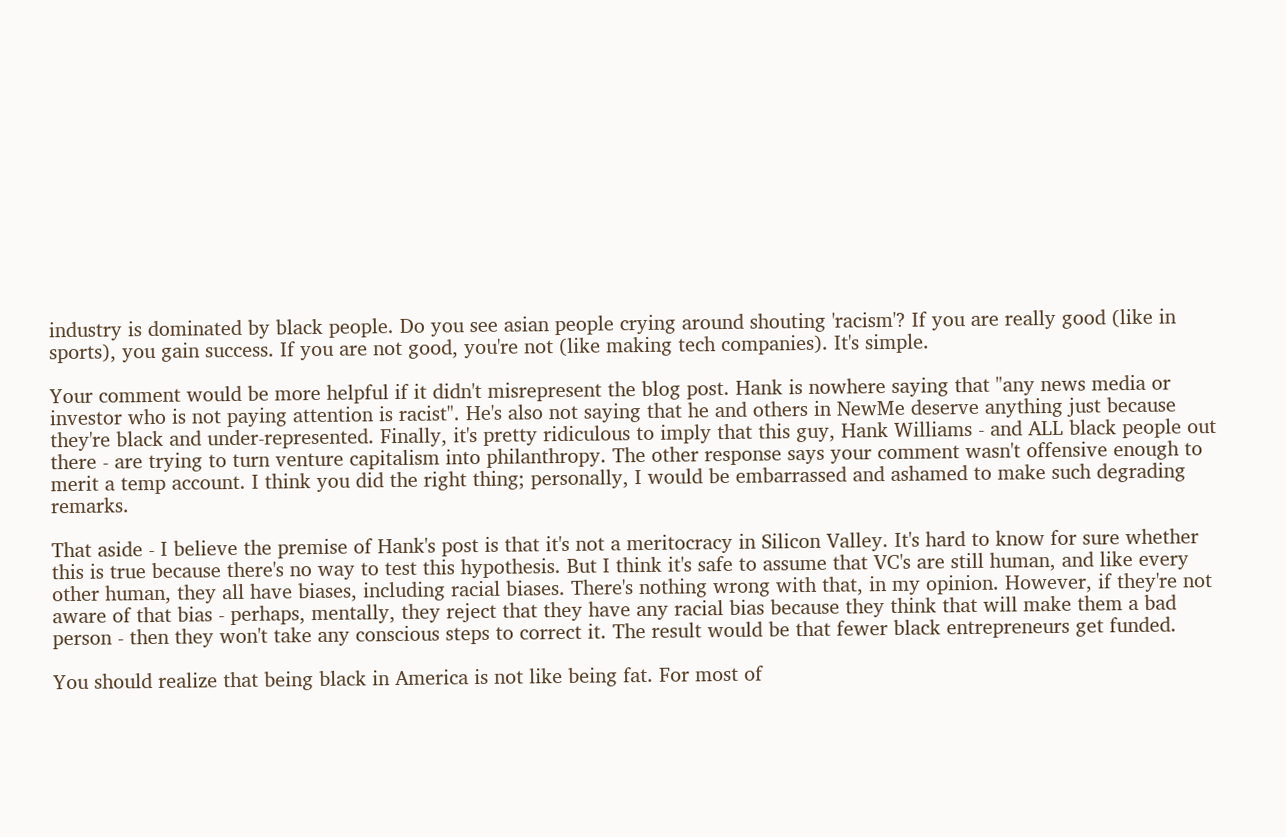industry is dominated by black people. Do you see asian people crying around shouting 'racism'? If you are really good (like in sports), you gain success. If you are not good, you're not (like making tech companies). It's simple.

Your comment would be more helpful if it didn't misrepresent the blog post. Hank is nowhere saying that "any news media or investor who is not paying attention is racist". He's also not saying that he and others in NewMe deserve anything just because they're black and under-represented. Finally, it's pretty ridiculous to imply that this guy, Hank Williams - and ALL black people out there - are trying to turn venture capitalism into philanthropy. The other response says your comment wasn't offensive enough to merit a temp account. I think you did the right thing; personally, I would be embarrassed and ashamed to make such degrading remarks.

That aside - I believe the premise of Hank's post is that it's not a meritocracy in Silicon Valley. It's hard to know for sure whether this is true because there's no way to test this hypothesis. But I think it's safe to assume that VC's are still human, and like every other human, they all have biases, including racial biases. There's nothing wrong with that, in my opinion. However, if they're not aware of that bias - perhaps, mentally, they reject that they have any racial bias because they think that will make them a bad person - then they won't take any conscious steps to correct it. The result would be that fewer black entrepreneurs get funded.

You should realize that being black in America is not like being fat. For most of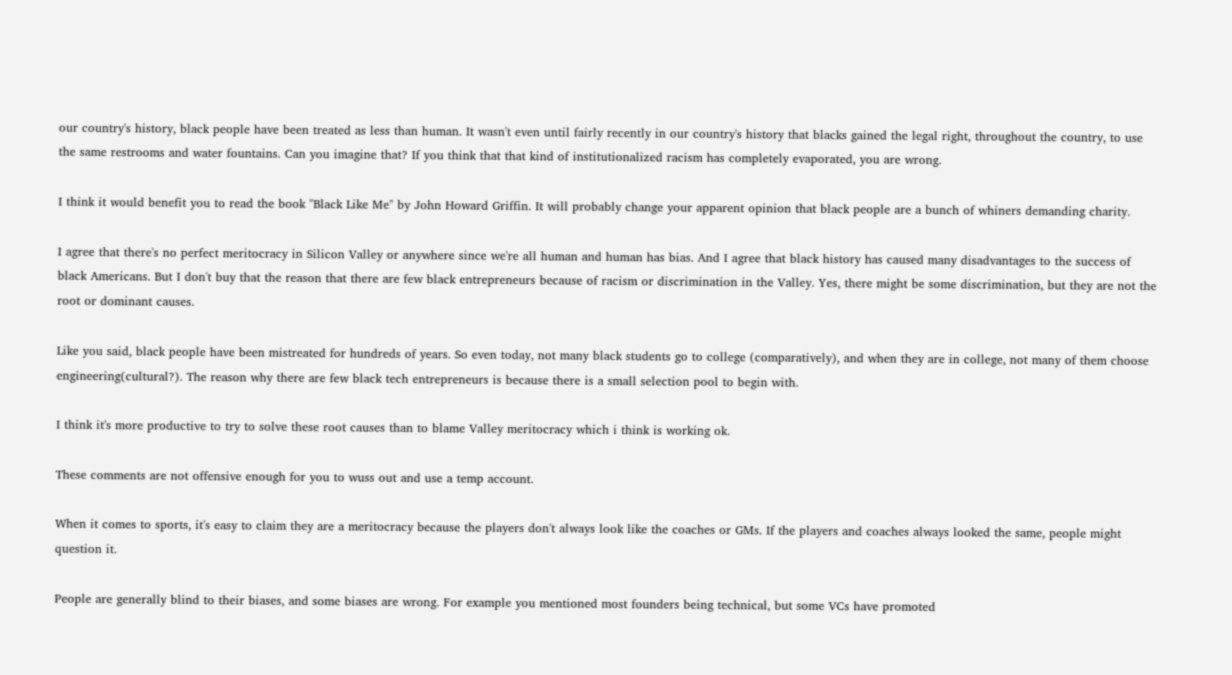our country's history, black people have been treated as less than human. It wasn't even until fairly recently in our country's history that blacks gained the legal right, throughout the country, to use the same restrooms and water fountains. Can you imagine that? If you think that that kind of institutionalized racism has completely evaporated, you are wrong.

I think it would benefit you to read the book "Black Like Me" by John Howard Griffin. It will probably change your apparent opinion that black people are a bunch of whiners demanding charity.

I agree that there's no perfect meritocracy in Silicon Valley or anywhere since we're all human and human has bias. And I agree that black history has caused many disadvantages to the success of black Americans. But I don't buy that the reason that there are few black entrepreneurs because of racism or discrimination in the Valley. Yes, there might be some discrimination, but they are not the root or dominant causes.

Like you said, black people have been mistreated for hundreds of years. So even today, not many black students go to college (comparatively), and when they are in college, not many of them choose engineering(cultural?). The reason why there are few black tech entrepreneurs is because there is a small selection pool to begin with.

I think it's more productive to try to solve these root causes than to blame Valley meritocracy which i think is working ok.

These comments are not offensive enough for you to wuss out and use a temp account.

When it comes to sports, it's easy to claim they are a meritocracy because the players don't always look like the coaches or GMs. If the players and coaches always looked the same, people might question it.

People are generally blind to their biases, and some biases are wrong. For example you mentioned most founders being technical, but some VCs have promoted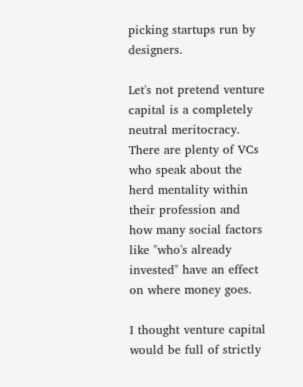picking startups run by designers.

Let's not pretend venture capital is a completely neutral meritocracy. There are plenty of VCs who speak about the herd mentality within their profession and how many social factors like "who's already invested" have an effect on where money goes.

I thought venture capital would be full of strictly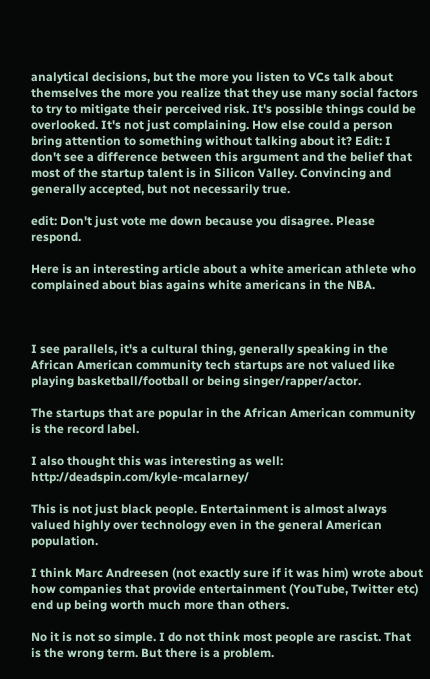analytical decisions, but the more you listen to VCs talk about themselves the more you realize that they use many social factors to try to mitigate their perceived risk. It's possible things could be overlooked. It's not just complaining. How else could a person bring attention to something without talking about it? Edit: I don't see a difference between this argument and the belief that most of the startup talent is in Silicon Valley. Convincing and generally accepted, but not necessarily true.

edit: Don't just vote me down because you disagree. Please respond.

Here is an interesting article about a white american athlete who complained about bias agains white americans in the NBA.



I see parallels, it's a cultural thing, generally speaking in the African American community tech startups are not valued like playing basketball/football or being singer/rapper/actor.

The startups that are popular in the African American community is the record label.

I also thought this was interesting as well: http://deadspin.com/kyle-mcalarney/

This is not just black people. Entertainment is almost always valued highly over technology even in the general American population.

I think Marc Andreesen (not exactly sure if it was him) wrote about how companies that provide entertainment (YouTube, Twitter etc) end up being worth much more than others.

No it is not so simple. I do not think most people are rascist. That is the wrong term. But there is a problem.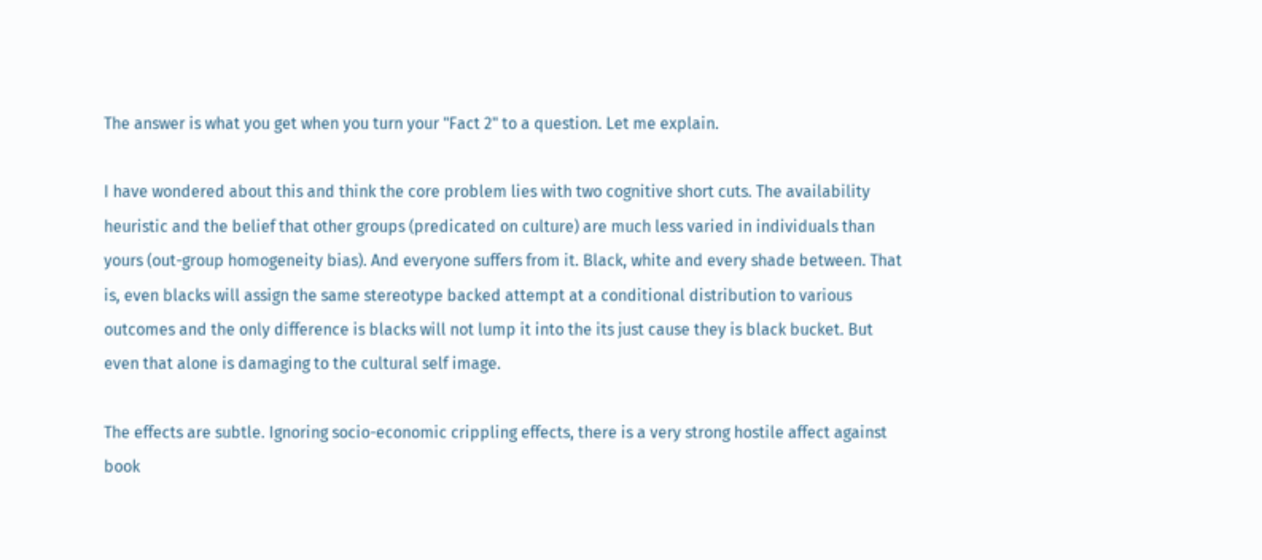The answer is what you get when you turn your "Fact 2" to a question. Let me explain.

I have wondered about this and think the core problem lies with two cognitive short cuts. The availability heuristic and the belief that other groups (predicated on culture) are much less varied in individuals than yours (out-group homogeneity bias). And everyone suffers from it. Black, white and every shade between. That is, even blacks will assign the same stereotype backed attempt at a conditional distribution to various outcomes and the only difference is blacks will not lump it into the its just cause they is black bucket. But even that alone is damaging to the cultural self image.

The effects are subtle. Ignoring socio-economic crippling effects, there is a very strong hostile affect against book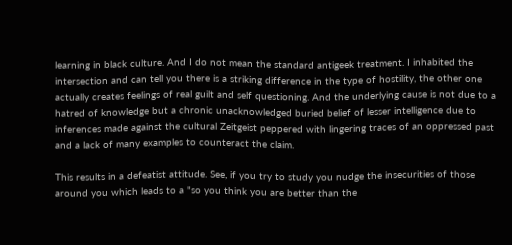learning in black culture. And I do not mean the standard antigeek treatment. I inhabited the intersection and can tell you there is a striking difference in the type of hostility, the other one actually creates feelings of real guilt and self questioning. And the underlying cause is not due to a hatred of knowledge but a chronic unacknowledged buried belief of lesser intelligence due to inferences made against the cultural Zeitgeist peppered with lingering traces of an oppressed past and a lack of many examples to counteract the claim.

This results in a defeatist attitude. See, if you try to study you nudge the insecurities of those around you which leads to a "so you think you are better than the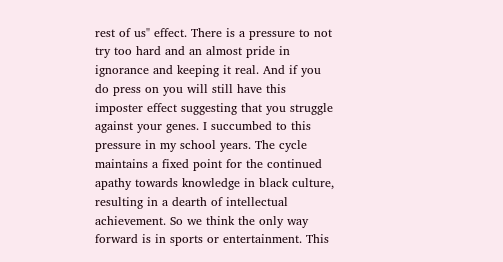rest of us" effect. There is a pressure to not try too hard and an almost pride in ignorance and keeping it real. And if you do press on you will still have this imposter effect suggesting that you struggle against your genes. I succumbed to this pressure in my school years. The cycle maintains a fixed point for the continued apathy towards knowledge in black culture, resulting in a dearth of intellectual achievement. So we think the only way forward is in sports or entertainment. This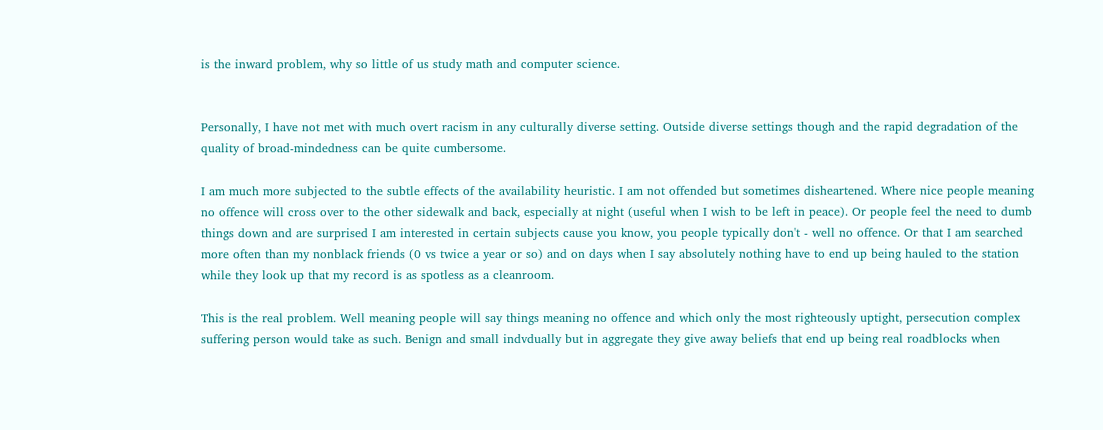is the inward problem, why so little of us study math and computer science.


Personally, I have not met with much overt racism in any culturally diverse setting. Outside diverse settings though and the rapid degradation of the quality of broad-mindedness can be quite cumbersome.

I am much more subjected to the subtle effects of the availability heuristic. I am not offended but sometimes disheartened. Where nice people meaning no offence will cross over to the other sidewalk and back, especially at night (useful when I wish to be left in peace). Or people feel the need to dumb things down and are surprised I am interested in certain subjects cause you know, you people typically don't - well no offence. Or that I am searched more often than my nonblack friends (0 vs twice a year or so) and on days when I say absolutely nothing have to end up being hauled to the station while they look up that my record is as spotless as a cleanroom.

This is the real problem. Well meaning people will say things meaning no offence and which only the most righteously uptight, persecution complex suffering person would take as such. Benign and small indvdually but in aggregate they give away beliefs that end up being real roadblocks when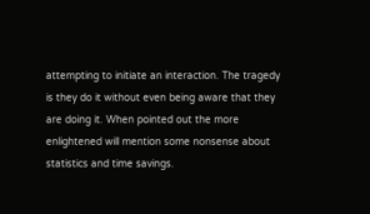attempting to initiate an interaction. The tragedy is they do it without even being aware that they are doing it. When pointed out the more enlightened will mention some nonsense about statistics and time savings.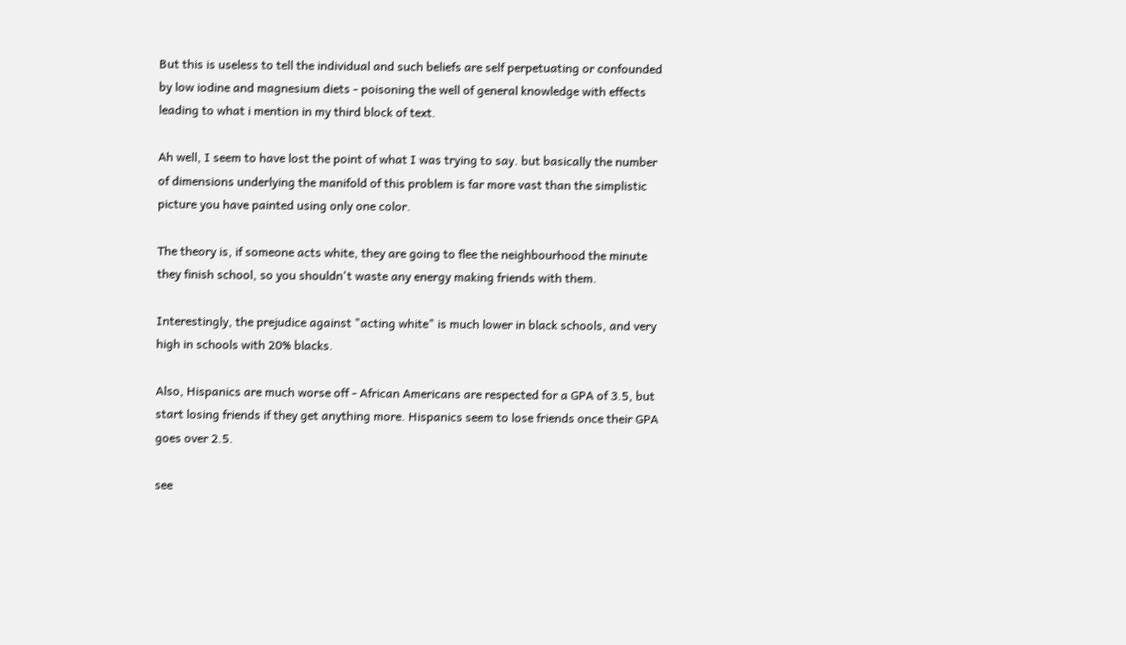But this is useless to tell the individual and such beliefs are self perpetuating or confounded by low iodine and magnesium diets - poisoning the well of general knowledge with effects leading to what i mention in my third block of text.

Ah well, I seem to have lost the point of what I was trying to say. but basically the number of dimensions underlying the manifold of this problem is far more vast than the simplistic picture you have painted using only one color.

The theory is, if someone acts white, they are going to flee the neighbourhood the minute they finish school, so you shouldn't waste any energy making friends with them.

Interestingly, the prejudice against "acting white" is much lower in black schools, and very high in schools with 20% blacks.

Also, Hispanics are much worse off - African Americans are respected for a GPA of 3.5, but start losing friends if they get anything more. Hispanics seem to lose friends once their GPA goes over 2.5.

see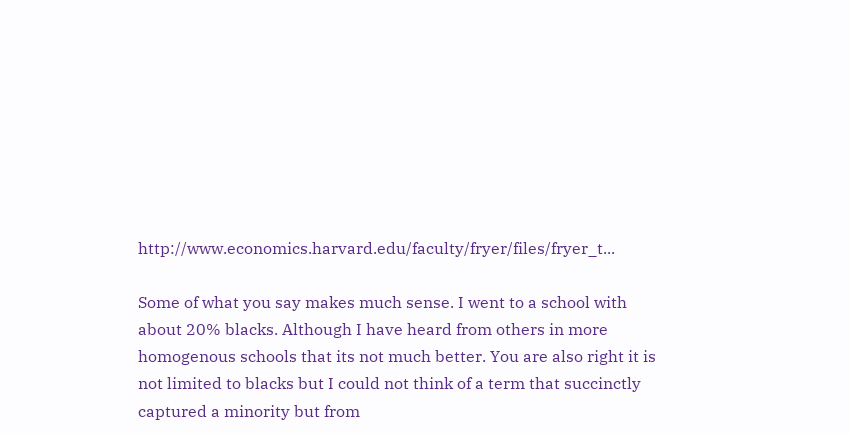http://www.economics.harvard.edu/faculty/fryer/files/fryer_t...

Some of what you say makes much sense. I went to a school with about 20% blacks. Although I have heard from others in more homogenous schools that its not much better. You are also right it is not limited to blacks but I could not think of a term that succinctly captured a minority but from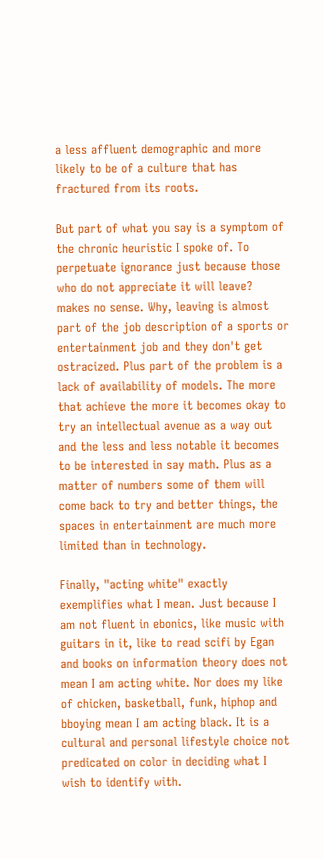a less affluent demographic and more likely to be of a culture that has fractured from its roots.

But part of what you say is a symptom of the chronic heuristic I spoke of. To perpetuate ignorance just because those who do not appreciate it will leave? makes no sense. Why, leaving is almost part of the job description of a sports or entertainment job and they don't get ostracized. Plus part of the problem is a lack of availability of models. The more that achieve the more it becomes okay to try an intellectual avenue as a way out and the less and less notable it becomes to be interested in say math. Plus as a matter of numbers some of them will come back to try and better things, the spaces in entertainment are much more limited than in technology.

Finally, "acting white" exactly exemplifies what I mean. Just because I am not fluent in ebonics, like music with guitars in it, like to read scifi by Egan and books on information theory does not mean I am acting white. Nor does my like of chicken, basketball, funk, hiphop and bboying mean I am acting black. It is a cultural and personal lifestyle choice not predicated on color in deciding what I wish to identify with.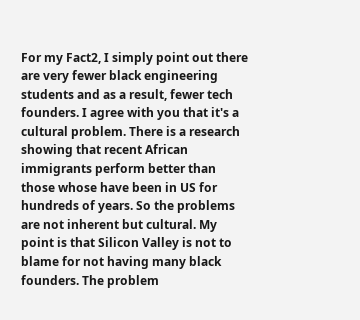For my Fact2, I simply point out there are very fewer black engineering students and as a result, fewer tech founders. I agree with you that it's a cultural problem. There is a research showing that recent African immigrants perform better than those whose have been in US for hundreds of years. So the problems are not inherent but cultural. My point is that Silicon Valley is not to blame for not having many black founders. The problem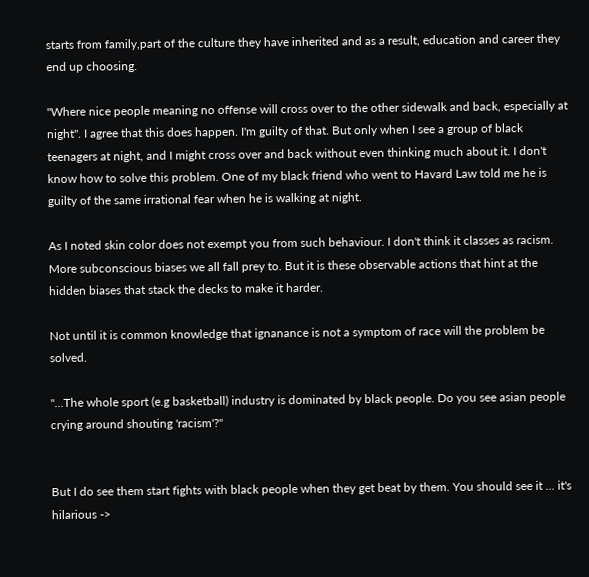starts from family,part of the culture they have inherited and as a result, education and career they end up choosing.

"Where nice people meaning no offense will cross over to the other sidewalk and back, especially at night". I agree that this does happen. I'm guilty of that. But only when I see a group of black teenagers at night, and I might cross over and back without even thinking much about it. I don't know how to solve this problem. One of my black friend who went to Havard Law told me he is guilty of the same irrational fear when he is walking at night.

As I noted skin color does not exempt you from such behaviour. I don't think it classes as racism. More subconscious biases we all fall prey to. But it is these observable actions that hint at the hidden biases that stack the decks to make it harder.

Not until it is common knowledge that ignanance is not a symptom of race will the problem be solved.

"...The whole sport (e.g basketball) industry is dominated by black people. Do you see asian people crying around shouting 'racism'?"


But I do see them start fights with black people when they get beat by them. You should see it ... it's hilarious ->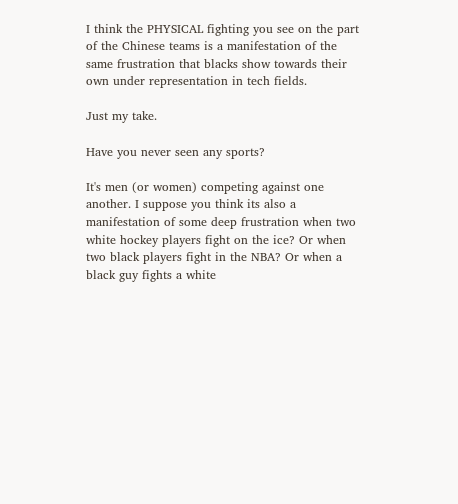I think the PHYSICAL fighting you see on the part of the Chinese teams is a manifestation of the same frustration that blacks show towards their own under representation in tech fields.

Just my take.

Have you never seen any sports?

It's men (or women) competing against one another. I suppose you think its also a manifestation of some deep frustration when two white hockey players fight on the ice? Or when two black players fight in the NBA? Or when a black guy fights a white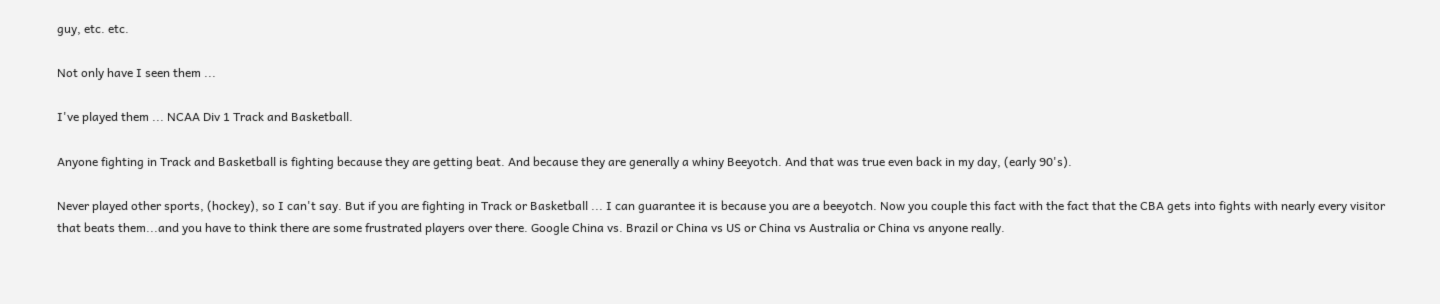guy, etc. etc.

Not only have I seen them ...

I've played them ... NCAA Div 1 Track and Basketball.

Anyone fighting in Track and Basketball is fighting because they are getting beat. And because they are generally a whiny Beeyotch. And that was true even back in my day, (early 90's).

Never played other sports, (hockey), so I can't say. But if you are fighting in Track or Basketball ... I can guarantee it is because you are a beeyotch. Now you couple this fact with the fact that the CBA gets into fights with nearly every visitor that beats them...and you have to think there are some frustrated players over there. Google China vs. Brazil or China vs US or China vs Australia or China vs anyone really.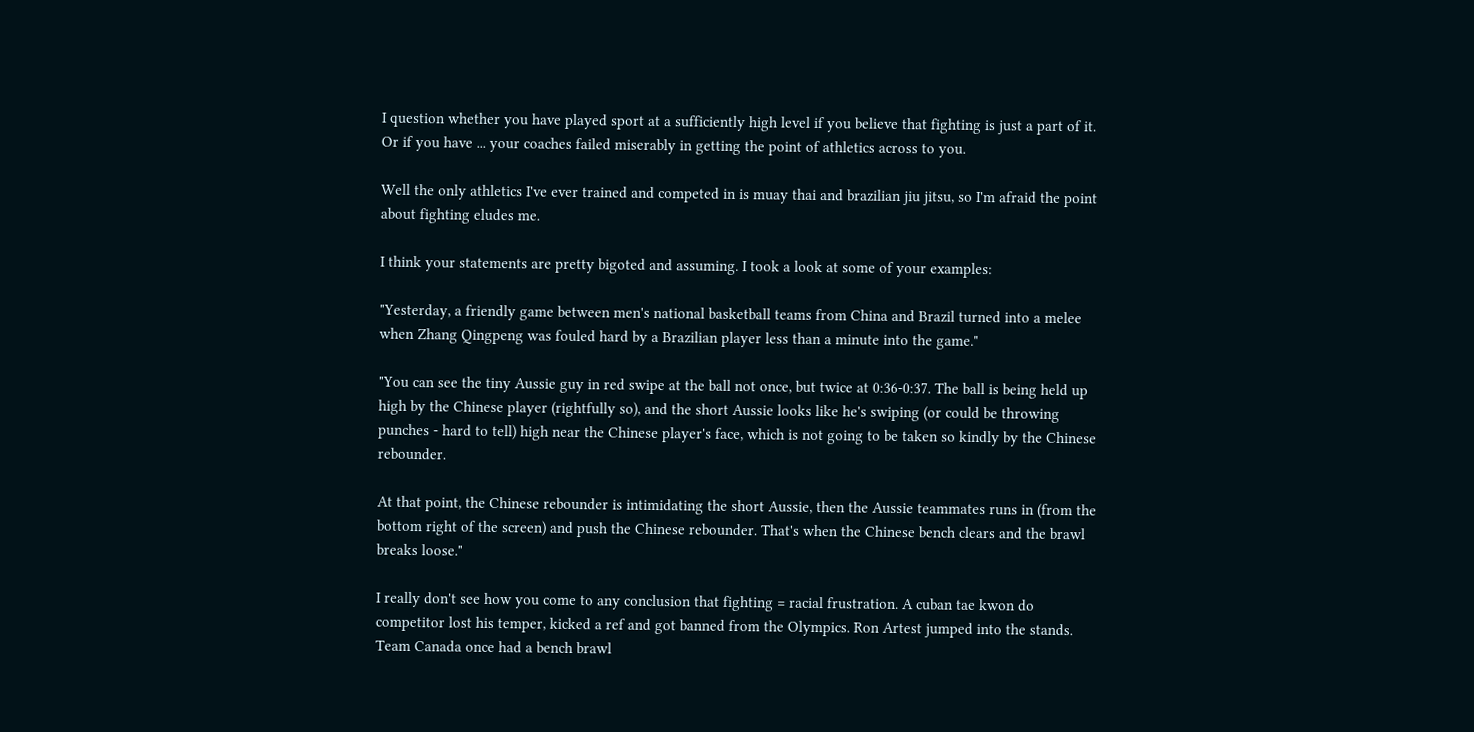I question whether you have played sport at a sufficiently high level if you believe that fighting is just a part of it. Or if you have ... your coaches failed miserably in getting the point of athletics across to you.

Well the only athletics I've ever trained and competed in is muay thai and brazilian jiu jitsu, so I'm afraid the point about fighting eludes me.

I think your statements are pretty bigoted and assuming. I took a look at some of your examples:

"Yesterday, a friendly game between men's national basketball teams from China and Brazil turned into a melee when Zhang Qingpeng was fouled hard by a Brazilian player less than a minute into the game."

"You can see the tiny Aussie guy in red swipe at the ball not once, but twice at 0:36-0:37. The ball is being held up high by the Chinese player (rightfully so), and the short Aussie looks like he's swiping (or could be throwing punches - hard to tell) high near the Chinese player's face, which is not going to be taken so kindly by the Chinese rebounder.

At that point, the Chinese rebounder is intimidating the short Aussie, then the Aussie teammates runs in (from the bottom right of the screen) and push the Chinese rebounder. That's when the Chinese bench clears and the brawl breaks loose."

I really don't see how you come to any conclusion that fighting = racial frustration. A cuban tae kwon do competitor lost his temper, kicked a ref and got banned from the Olympics. Ron Artest jumped into the stands. Team Canada once had a bench brawl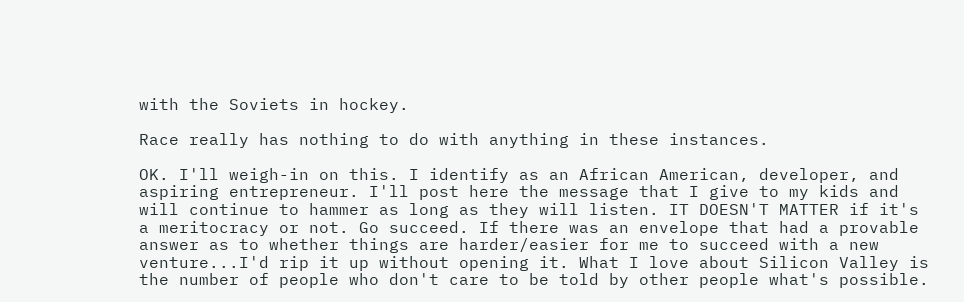with the Soviets in hockey.

Race really has nothing to do with anything in these instances.

OK. I'll weigh-in on this. I identify as an African American, developer, and aspiring entrepreneur. I'll post here the message that I give to my kids and will continue to hammer as long as they will listen. IT DOESN'T MATTER if it's a meritocracy or not. Go succeed. If there was an envelope that had a provable answer as to whether things are harder/easier for me to succeed with a new venture...I'd rip it up without opening it. What I love about Silicon Valley is the number of people who don't care to be told by other people what's possible.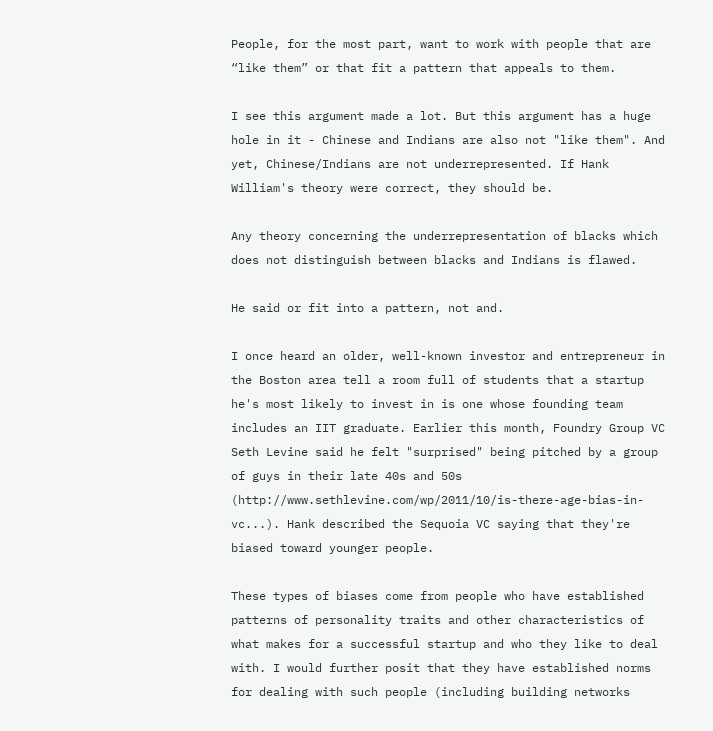People, for the most part, want to work with people that are “like them” or that fit a pattern that appeals to them.

I see this argument made a lot. But this argument has a huge hole in it - Chinese and Indians are also not "like them". And yet, Chinese/Indians are not underrepresented. If Hank William's theory were correct, they should be.

Any theory concerning the underrepresentation of blacks which does not distinguish between blacks and Indians is flawed.

He said or fit into a pattern, not and.

I once heard an older, well-known investor and entrepreneur in the Boston area tell a room full of students that a startup he's most likely to invest in is one whose founding team includes an IIT graduate. Earlier this month, Foundry Group VC Seth Levine said he felt "surprised" being pitched by a group of guys in their late 40s and 50s (http://www.sethlevine.com/wp/2011/10/is-there-age-bias-in-vc...). Hank described the Sequoia VC saying that they're biased toward younger people.

These types of biases come from people who have established patterns of personality traits and other characteristics of what makes for a successful startup and who they like to deal with. I would further posit that they have established norms for dealing with such people (including building networks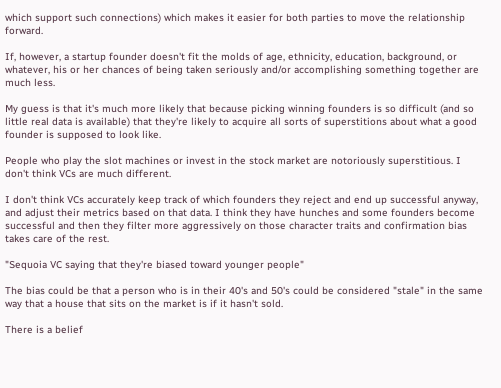which support such connections) which makes it easier for both parties to move the relationship forward.

If, however, a startup founder doesn't fit the molds of age, ethnicity, education, background, or whatever, his or her chances of being taken seriously and/or accomplishing something together are much less.

My guess is that it's much more likely that because picking winning founders is so difficult (and so little real data is available) that they're likely to acquire all sorts of superstitions about what a good founder is supposed to look like.

People who play the slot machines or invest in the stock market are notoriously superstitious. I don't think VCs are much different.

I don't think VCs accurately keep track of which founders they reject and end up successful anyway, and adjust their metrics based on that data. I think they have hunches and some founders become successful and then they filter more aggressively on those character traits and confirmation bias takes care of the rest.

"Sequoia VC saying that they're biased toward younger people"

The bias could be that a person who is in their 40's and 50's could be considered "stale" in the same way that a house that sits on the market is if it hasn't sold.

There is a belief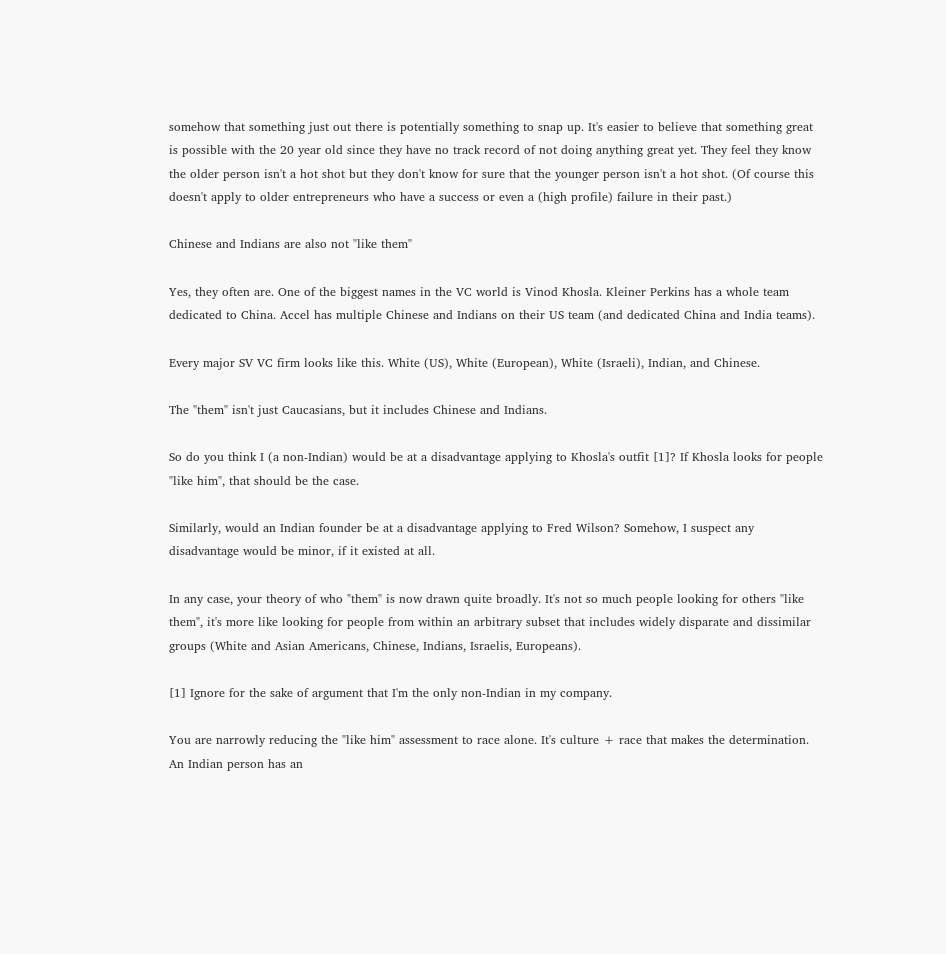somehow that something just out there is potentially something to snap up. It's easier to believe that something great is possible with the 20 year old since they have no track record of not doing anything great yet. They feel they know the older person isn't a hot shot but they don't know for sure that the younger person isn't a hot shot. (Of course this doesn't apply to older entrepreneurs who have a success or even a (high profile) failure in their past.)

Chinese and Indians are also not "like them"

Yes, they often are. One of the biggest names in the VC world is Vinod Khosla. Kleiner Perkins has a whole team dedicated to China. Accel has multiple Chinese and Indians on their US team (and dedicated China and India teams).

Every major SV VC firm looks like this. White (US), White (European), White (Israeli), Indian, and Chinese.

The "them" isn't just Caucasians, but it includes Chinese and Indians.

So do you think I (a non-Indian) would be at a disadvantage applying to Khosla's outfit [1]? If Khosla looks for people "like him", that should be the case.

Similarly, would an Indian founder be at a disadvantage applying to Fred Wilson? Somehow, I suspect any disadvantage would be minor, if it existed at all.

In any case, your theory of who "them" is now drawn quite broadly. It's not so much people looking for others "like them", it's more like looking for people from within an arbitrary subset that includes widely disparate and dissimilar groups (White and Asian Americans, Chinese, Indians, Israelis, Europeans).

[1] Ignore for the sake of argument that I'm the only non-Indian in my company.

You are narrowly reducing the "like him" assessment to race alone. It's culture + race that makes the determination. An Indian person has an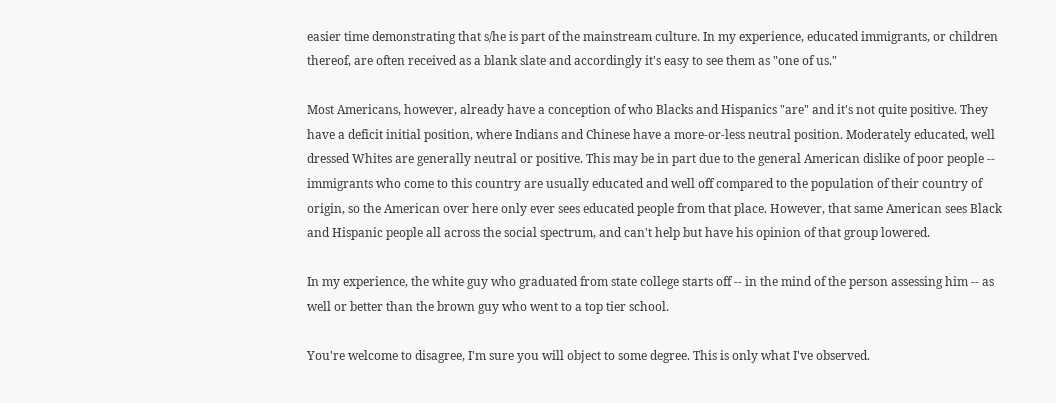easier time demonstrating that s/he is part of the mainstream culture. In my experience, educated immigrants, or children thereof, are often received as a blank slate and accordingly it's easy to see them as "one of us."

Most Americans, however, already have a conception of who Blacks and Hispanics "are" and it's not quite positive. They have a deficit initial position, where Indians and Chinese have a more-or-less neutral position. Moderately educated, well dressed Whites are generally neutral or positive. This may be in part due to the general American dislike of poor people -- immigrants who come to this country are usually educated and well off compared to the population of their country of origin, so the American over here only ever sees educated people from that place. However, that same American sees Black and Hispanic people all across the social spectrum, and can't help but have his opinion of that group lowered.

In my experience, the white guy who graduated from state college starts off -- in the mind of the person assessing him -- as well or better than the brown guy who went to a top tier school.

You're welcome to disagree, I'm sure you will object to some degree. This is only what I've observed.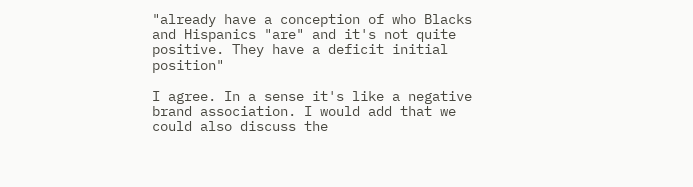"already have a conception of who Blacks and Hispanics "are" and it's not quite positive. They have a deficit initial position"

I agree. In a sense it's like a negative brand association. I would add that we could also discuss the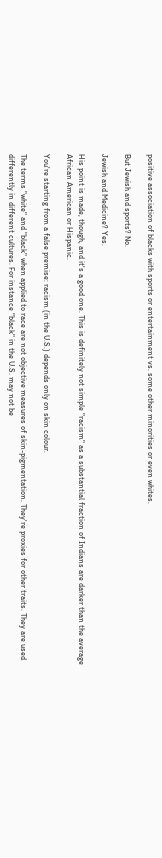positive association of blacks with sports or entertainment vs. some other minorities or even whites.

But Jewish and sports? No.

Jewish and Medicine? Yes.

His point is made, though, and it's a good one. This is definitely not simple "racism" as a substantial fraction of Indians are darker than the average African American or Hispanic.

You're starting from a false premise: racism (in the U.S.) depends only on skin colour.

The terms "white" and "black" when applied to race are not objective measures of skin-pigmentation. They're proxies for other traits. They are used differently in different cultures. For instance "black" in the U.S. may not be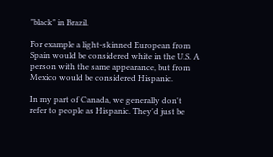"black" in Brazil.

For example a light-skinned European from Spain would be considered white in the U.S. A person with the same appearance, but from Mexico would be considered Hispanic.

In my part of Canada, we generally don't refer to people as Hispanic. They'd just be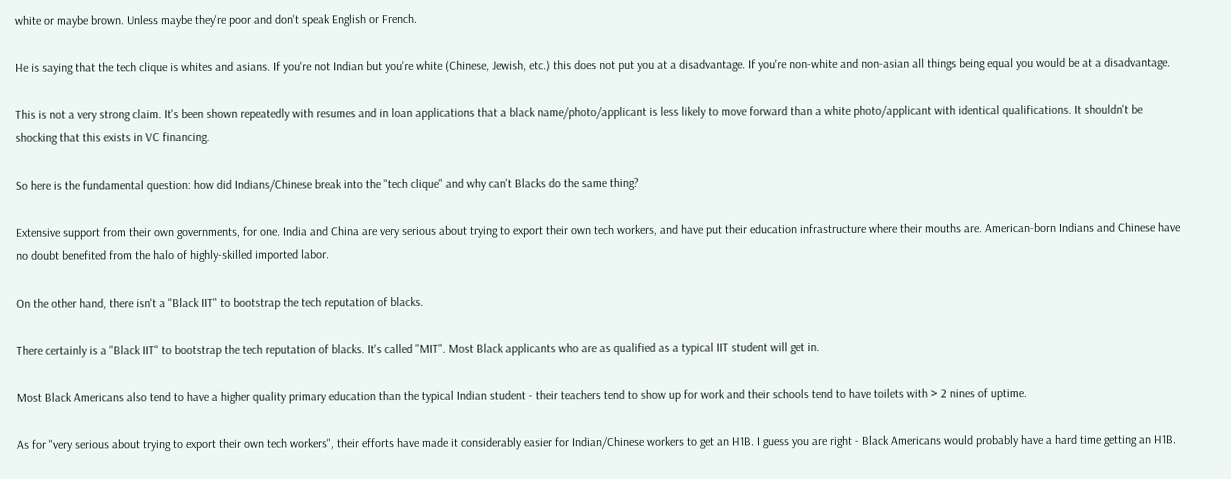white or maybe brown. Unless maybe they're poor and don't speak English or French.

He is saying that the tech clique is whites and asians. If you're not Indian but you're white (Chinese, Jewish, etc.) this does not put you at a disadvantage. If you're non-white and non-asian all things being equal you would be at a disadvantage.

This is not a very strong claim. It's been shown repeatedly with resumes and in loan applications that a black name/photo/applicant is less likely to move forward than a white photo/applicant with identical qualifications. It shouldn't be shocking that this exists in VC financing.

So here is the fundamental question: how did Indians/Chinese break into the "tech clique" and why can't Blacks do the same thing?

Extensive support from their own governments, for one. India and China are very serious about trying to export their own tech workers, and have put their education infrastructure where their mouths are. American-born Indians and Chinese have no doubt benefited from the halo of highly-skilled imported labor.

On the other hand, there isn't a "Black IIT" to bootstrap the tech reputation of blacks.

There certainly is a "Black IIT" to bootstrap the tech reputation of blacks. It's called "MIT". Most Black applicants who are as qualified as a typical IIT student will get in.

Most Black Americans also tend to have a higher quality primary education than the typical Indian student - their teachers tend to show up for work and their schools tend to have toilets with > 2 nines of uptime.

As for "very serious about trying to export their own tech workers", their efforts have made it considerably easier for Indian/Chinese workers to get an H1B. I guess you are right - Black Americans would probably have a hard time getting an H1B.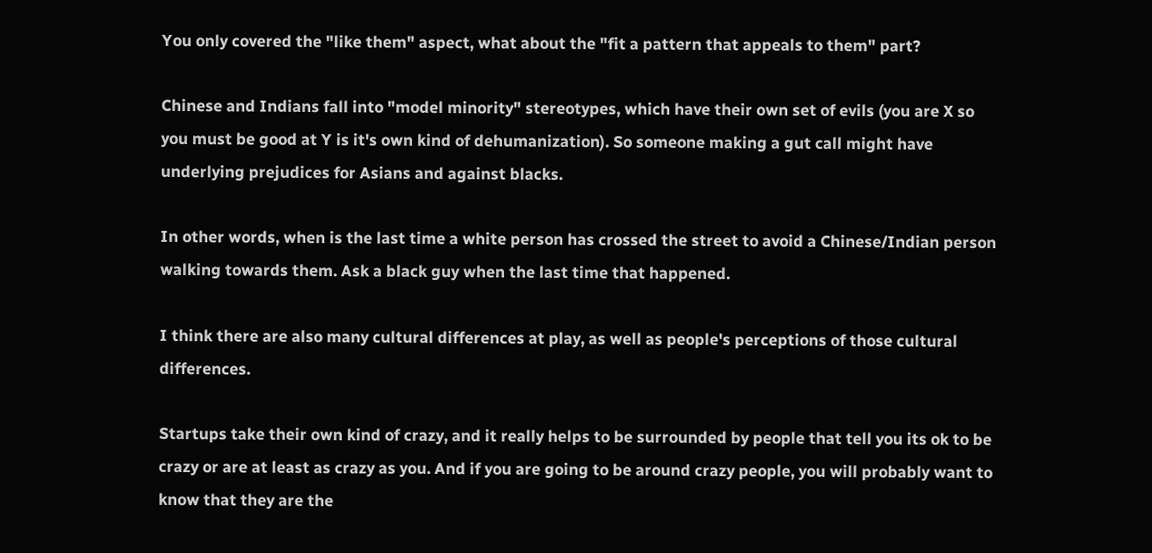You only covered the "like them" aspect, what about the "fit a pattern that appeals to them" part?

Chinese and Indians fall into "model minority" stereotypes, which have their own set of evils (you are X so you must be good at Y is it's own kind of dehumanization). So someone making a gut call might have underlying prejudices for Asians and against blacks.

In other words, when is the last time a white person has crossed the street to avoid a Chinese/Indian person walking towards them. Ask a black guy when the last time that happened.

I think there are also many cultural differences at play, as well as people's perceptions of those cultural differences.

Startups take their own kind of crazy, and it really helps to be surrounded by people that tell you its ok to be crazy or are at least as crazy as you. And if you are going to be around crazy people, you will probably want to know that they are the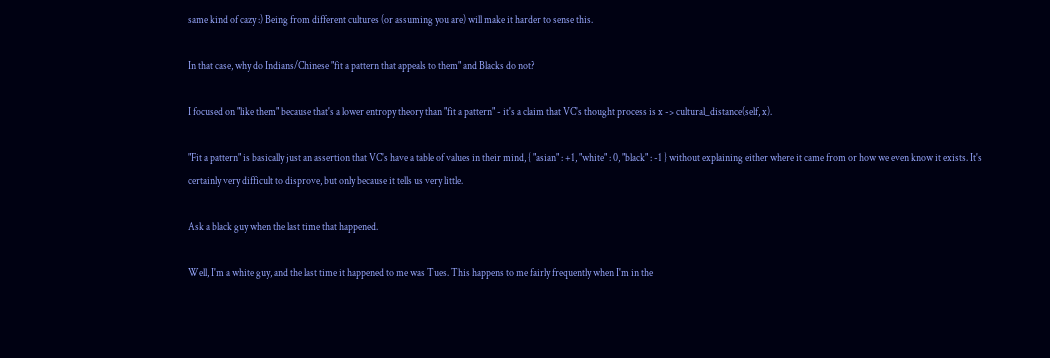same kind of cazy :) Being from different cultures (or assuming you are) will make it harder to sense this.

In that case, why do Indians/Chinese "fit a pattern that appeals to them" and Blacks do not?

I focused on "like them" because that's a lower entropy theory than "fit a pattern" - it's a claim that VC's thought process is x -> cultural_distance(self, x).

"Fit a pattern" is basically just an assertion that VC's have a table of values in their mind, { "asian" : +1, "white" : 0, "black" : -1 } without explaining either where it came from or how we even know it exists. It's certainly very difficult to disprove, but only because it tells us very little.

Ask a black guy when the last time that happened.

Well, I'm a white guy, and the last time it happened to me was Tues. This happens to me fairly frequently when I'm in the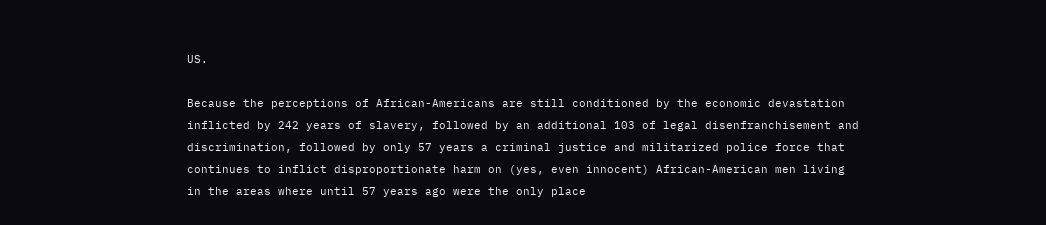US.

Because the perceptions of African-Americans are still conditioned by the economic devastation inflicted by 242 years of slavery, followed by an additional 103 of legal disenfranchisement and discrimination, followed by only 57 years a criminal justice and militarized police force that continues to inflict disproportionate harm on (yes, even innocent) African-American men living in the areas where until 57 years ago were the only place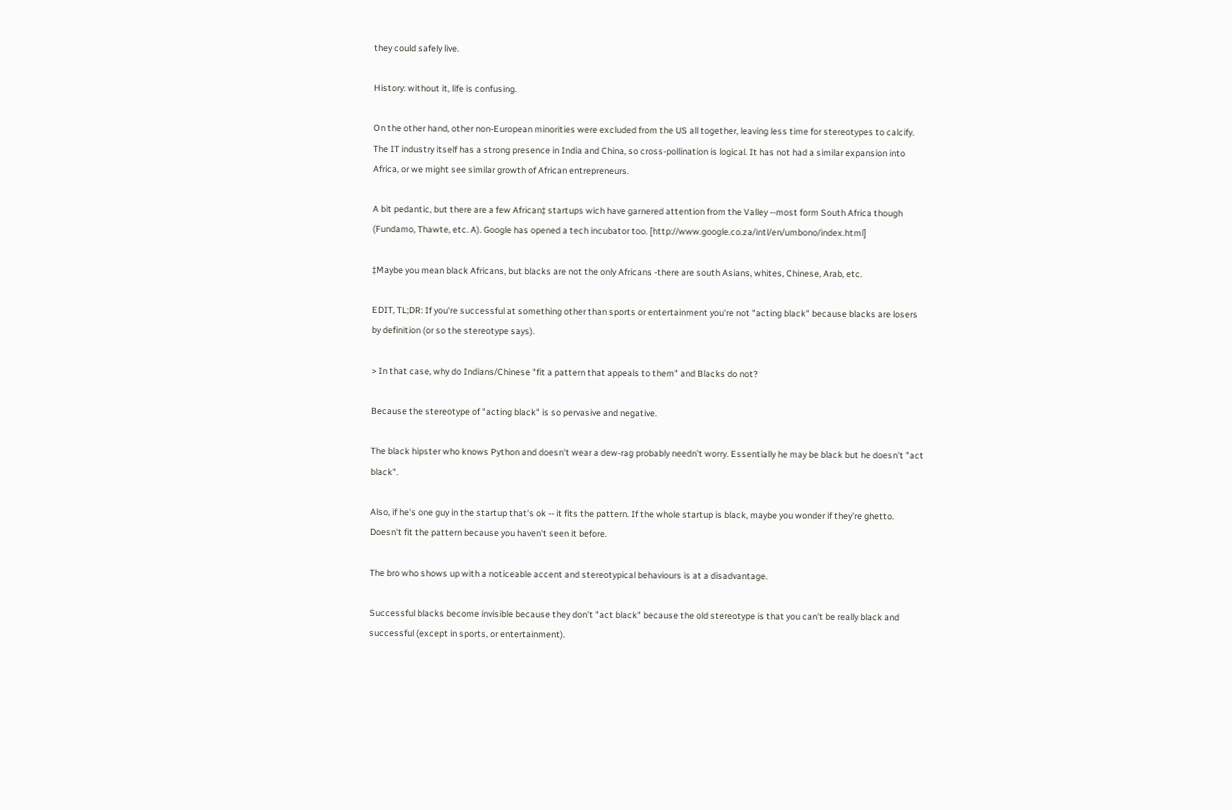they could safely live.

History: without it, life is confusing.

On the other hand, other non-European minorities were excluded from the US all together, leaving less time for stereotypes to calcify. The IT industry itself has a strong presence in India and China, so cross-pollination is logical. It has not had a similar expansion into Africa, or we might see similar growth of African entrepreneurs.

A bit pedantic, but there are a few African‡ startups wich have garnered attention from the Valley --most form South Africa though (Fundamo, Thawte, etc. A). Google has opened a tech incubator too. [http://www.google.co.za/intl/en/umbono/index.html]

‡Maybe you mean black Africans, but blacks are not the only Africans -there are south Asians, whites, Chinese, Arab, etc.

EDIT, TL;DR: If you're successful at something other than sports or entertainment you're not "acting black" because blacks are losers by definition (or so the stereotype says).

> In that case, why do Indians/Chinese "fit a pattern that appeals to them" and Blacks do not?

Because the stereotype of "acting black" is so pervasive and negative.

The black hipster who knows Python and doesn't wear a dew-rag probably needn't worry. Essentially he may be black but he doesn't "act black".

Also, if he's one guy in the startup that's ok -- it fits the pattern. If the whole startup is black, maybe you wonder if they're ghetto. Doesn't fit the pattern because you haven't seen it before.

The bro who shows up with a noticeable accent and stereotypical behaviours is at a disadvantage.

Successful blacks become invisible because they don't "act black" because the old stereotype is that you can't be really black and successful (except in sports, or entertainment).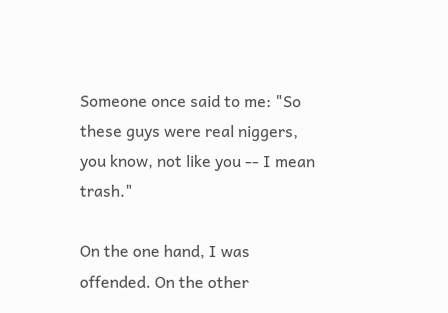Someone once said to me: "So these guys were real niggers, you know, not like you -- I mean trash."

On the one hand, I was offended. On the other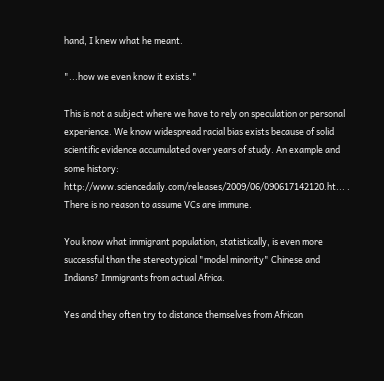hand, I knew what he meant.

"...how we even know it exists."

This is not a subject where we have to rely on speculation or personal experience. We know widespread racial bias exists because of solid scientific evidence accumulated over years of study. An example and some history: http://www.sciencedaily.com/releases/2009/06/090617142120.ht... . There is no reason to assume VCs are immune.

You know what immigrant population, statistically, is even more successful than the stereotypical "model minority" Chinese and Indians? Immigrants from actual Africa.

Yes and they often try to distance themselves from African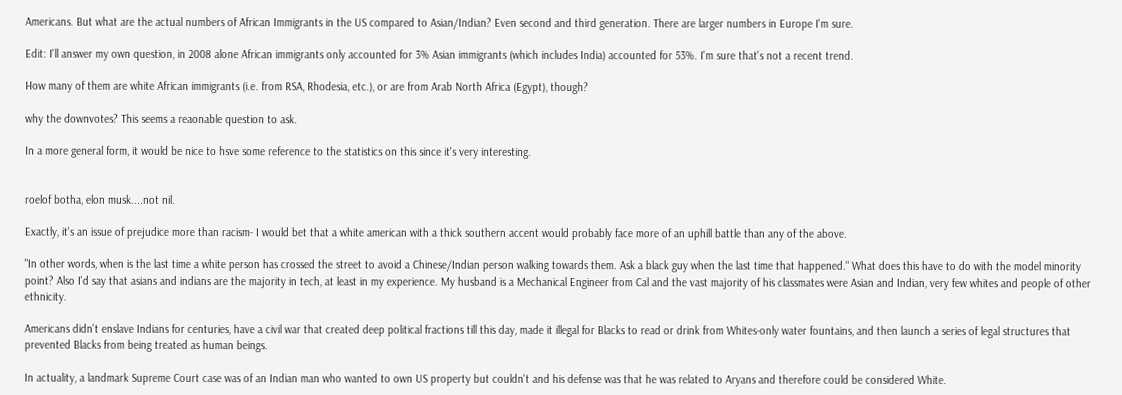Americans. But what are the actual numbers of African Immigrants in the US compared to Asian/Indian? Even second and third generation. There are larger numbers in Europe I'm sure.

Edit: I'll answer my own question, in 2008 alone African immigrants only accounted for 3% Asian immigrants (which includes India) accounted for 53%. I'm sure that's not a recent trend.

How many of them are white African immigrants (i.e. from RSA, Rhodesia, etc.), or are from Arab North Africa (Egypt), though?

why the downvotes? This seems a reaonable question to ask.

In a more general form, it would be nice to hsve some reference to the statistics on this since it's very interesting.


roelof botha, elon musk....not nil.

Exactly, it's an issue of prejudice more than racism- I would bet that a white american with a thick southern accent would probably face more of an uphill battle than any of the above.

"In other words, when is the last time a white person has crossed the street to avoid a Chinese/Indian person walking towards them. Ask a black guy when the last time that happened." What does this have to do with the model minority point? Also I'd say that asians and indians are the majority in tech, at least in my experience. My husband is a Mechanical Engineer from Cal and the vast majority of his classmates were Asian and Indian, very few whites and people of other ethnicity.

Americans didn't enslave Indians for centuries, have a civil war that created deep political fractions till this day, made it illegal for Blacks to read or drink from Whites-only water fountains, and then launch a series of legal structures that prevented Blacks from being treated as human beings.

In actuality, a landmark Supreme Court case was of an Indian man who wanted to own US property but couldn't and his defense was that he was related to Aryans and therefore could be considered White.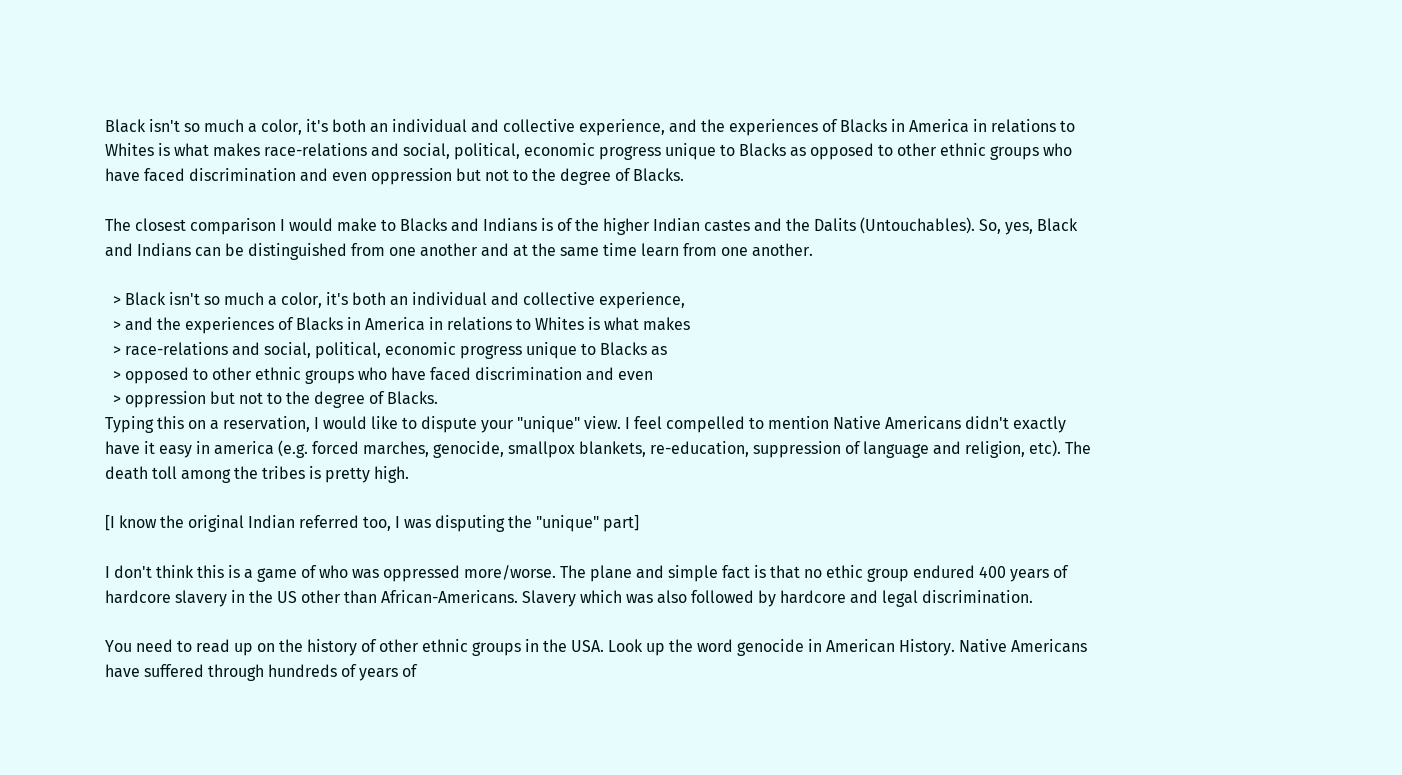Black isn't so much a color, it's both an individual and collective experience, and the experiences of Blacks in America in relations to Whites is what makes race-relations and social, political, economic progress unique to Blacks as opposed to other ethnic groups who have faced discrimination and even oppression but not to the degree of Blacks.

The closest comparison I would make to Blacks and Indians is of the higher Indian castes and the Dalits (Untouchables). So, yes, Black and Indians can be distinguished from one another and at the same time learn from one another.

  > Black isn't so much a color, it's both an individual and collective experience,
  > and the experiences of Blacks in America in relations to Whites is what makes
  > race-relations and social, political, economic progress unique to Blacks as
  > opposed to other ethnic groups who have faced discrimination and even
  > oppression but not to the degree of Blacks.
Typing this on a reservation, I would like to dispute your "unique" view. I feel compelled to mention Native Americans didn't exactly have it easy in america (e.g. forced marches, genocide, smallpox blankets, re-education, suppression of language and religion, etc). The death toll among the tribes is pretty high.

[I know the original Indian referred too, I was disputing the "unique" part]

I don't think this is a game of who was oppressed more/worse. The plane and simple fact is that no ethic group endured 400 years of hardcore slavery in the US other than African-Americans. Slavery which was also followed by hardcore and legal discrimination.

You need to read up on the history of other ethnic groups in the USA. Look up the word genocide in American History. Native Americans have suffered through hundreds of years of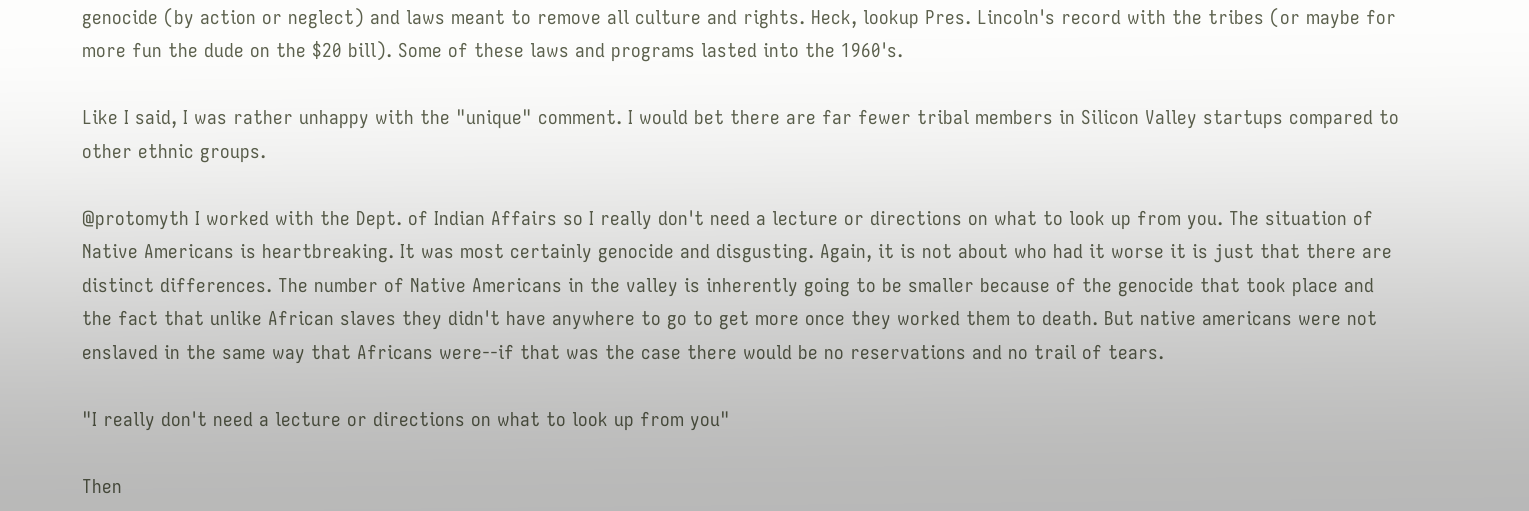genocide (by action or neglect) and laws meant to remove all culture and rights. Heck, lookup Pres. Lincoln's record with the tribes (or maybe for more fun the dude on the $20 bill). Some of these laws and programs lasted into the 1960's.

Like I said, I was rather unhappy with the "unique" comment. I would bet there are far fewer tribal members in Silicon Valley startups compared to other ethnic groups.

@protomyth I worked with the Dept. of Indian Affairs so I really don't need a lecture or directions on what to look up from you. The situation of Native Americans is heartbreaking. It was most certainly genocide and disgusting. Again, it is not about who had it worse it is just that there are distinct differences. The number of Native Americans in the valley is inherently going to be smaller because of the genocide that took place and the fact that unlike African slaves they didn't have anywhere to go to get more once they worked them to death. But native americans were not enslaved in the same way that Africans were--if that was the case there would be no reservations and no trail of tears.

"I really don't need a lecture or directions on what to look up from you"

Then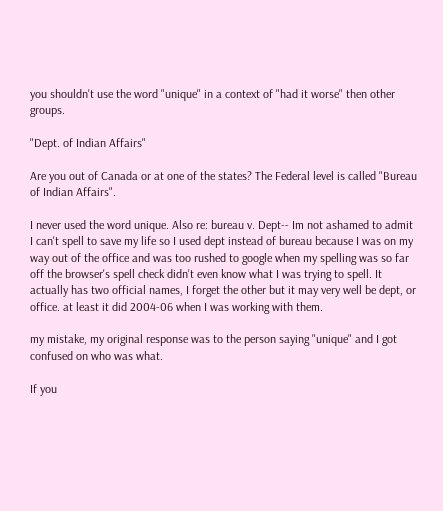you shouldn't use the word "unique" in a context of "had it worse" then other groups.

"Dept. of Indian Affairs"

Are you out of Canada or at one of the states? The Federal level is called "Bureau of Indian Affairs".

I never used the word unique. Also re: bureau v. Dept-- Im not ashamed to admit I can't spell to save my life so I used dept instead of bureau because I was on my way out of the office and was too rushed to google when my spelling was so far off the browser's spell check didn't even know what I was trying to spell. It actually has two official names, I forget the other but it may very well be dept, or office. at least it did 2004-06 when I was working with them.

my mistake, my original response was to the person saying "unique" and I got confused on who was what.

If you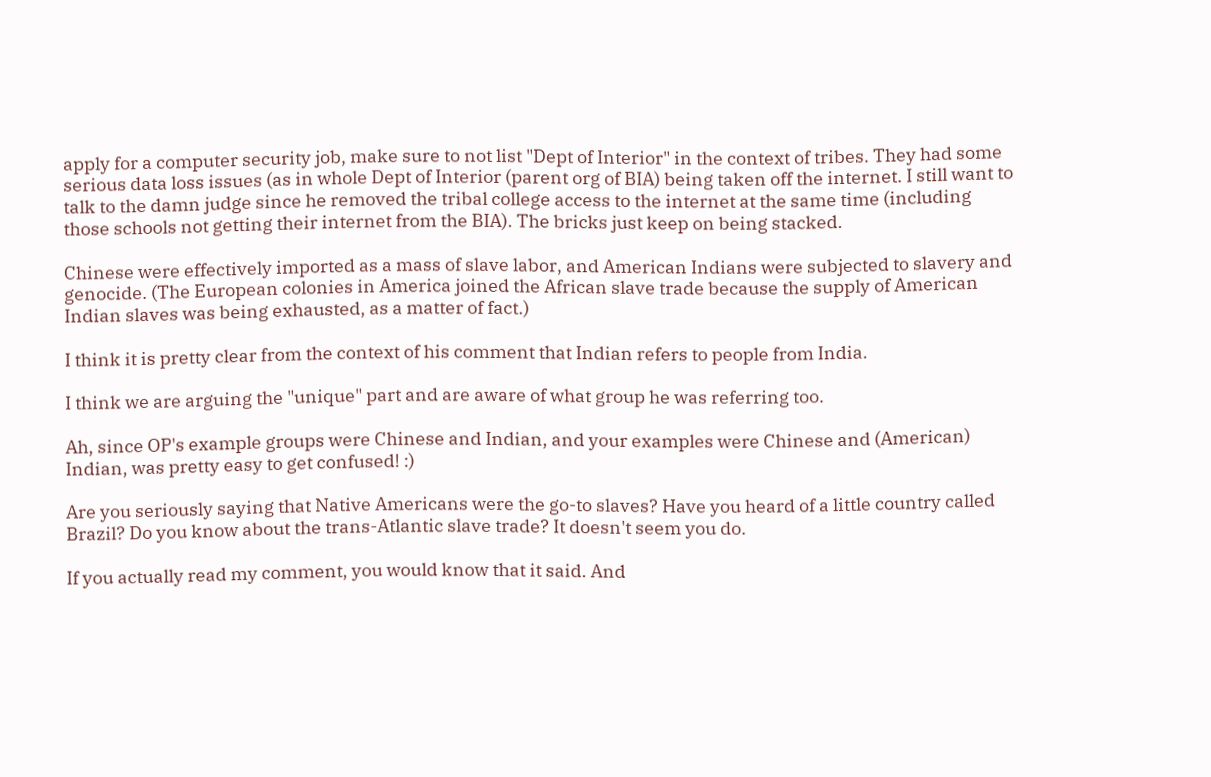apply for a computer security job, make sure to not list "Dept of Interior" in the context of tribes. They had some serious data loss issues (as in whole Dept of Interior (parent org of BIA) being taken off the internet. I still want to talk to the damn judge since he removed the tribal college access to the internet at the same time (including those schools not getting their internet from the BIA). The bricks just keep on being stacked.

Chinese were effectively imported as a mass of slave labor, and American Indians were subjected to slavery and genocide. (The European colonies in America joined the African slave trade because the supply of American Indian slaves was being exhausted, as a matter of fact.)

I think it is pretty clear from the context of his comment that Indian refers to people from India.

I think we are arguing the "unique" part and are aware of what group he was referring too.

Ah, since OP's example groups were Chinese and Indian, and your examples were Chinese and (American) Indian, was pretty easy to get confused! :)

Are you seriously saying that Native Americans were the go-to slaves? Have you heard of a little country called Brazil? Do you know about the trans-Atlantic slave trade? It doesn't seem you do.

If you actually read my comment, you would know that it said. And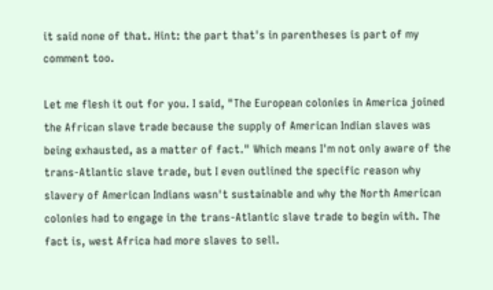it said none of that. Hint: the part that's in parentheses is part of my comment too.

Let me flesh it out for you. I said, "The European colonies in America joined the African slave trade because the supply of American Indian slaves was being exhausted, as a matter of fact." Which means I'm not only aware of the trans-Atlantic slave trade, but I even outlined the specific reason why slavery of American Indians wasn't sustainable and why the North American colonies had to engage in the trans-Atlantic slave trade to begin with. The fact is, west Africa had more slaves to sell.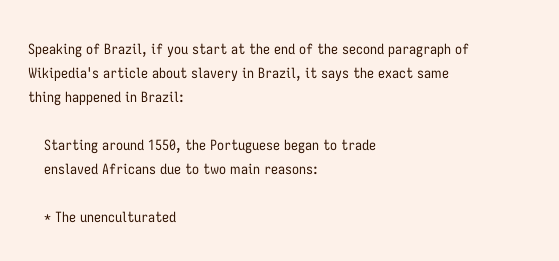Speaking of Brazil, if you start at the end of the second paragraph of Wikipedia's article about slavery in Brazil, it says the exact same thing happened in Brazil:

    Starting around 1550, the Portuguese began to trade
    enslaved Africans due to two main reasons:

    * The unenculturated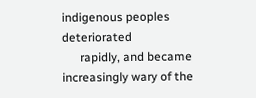indigenous peoples deteriorated
      rapidly, and became increasingly wary of the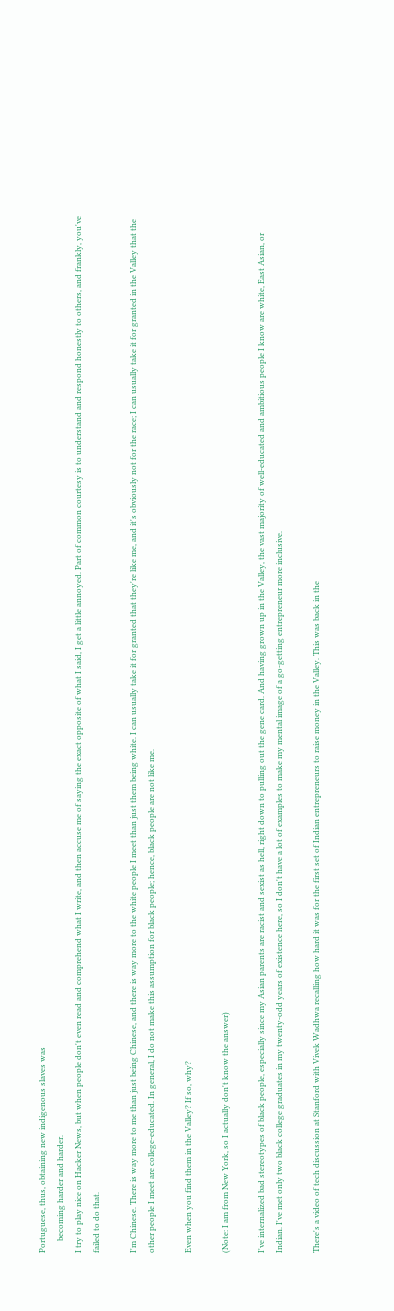Portuguese, thus, obtaining new indigenous slaves was
      becoming harder and harder.
I try to play nice on Hacker News, but when people don't even read and comprehend what I write, and then accuse me of saying the exact opposite of what I said, I get a little annoyed. Part of common courtesy is to understand and respond honestly to others, and frankly, you've failed to do that.

I'm Chinese. There is way more to me than just being Chinese, and there is way more to the white people I meet than just them being white. I can usually take it for granted that they're like me, and it's obviously not for the race; I can usually take it for granted in the Valley that the other people I meet are college-educated. In general, I do not make this assumption for black people; hence, black people are not like me.

Even when you find them in the Valley? If so, why?

(Note: I am from New York, so I actually don't know the answer)

I've internalized bad stereotypes of black people, especially since my Asian parents are racist and sexist as hell, right down to pulling out the gene card. And having grown up in the Valley, the vast majority of well-educated and ambitious people I know are white, East Asian, or Indian. I've met only two black college graduates in my twenty-odd years of existence here, so I don't have a lot of examples to make my mental image of a go-getting entrepreneur more inclusive.

There's a video of tech discussion at Stanford with Vivek Wadhwa recalling how hard it was for the first set of Indian entrepreneurs to raise money in the Valley. This was back in the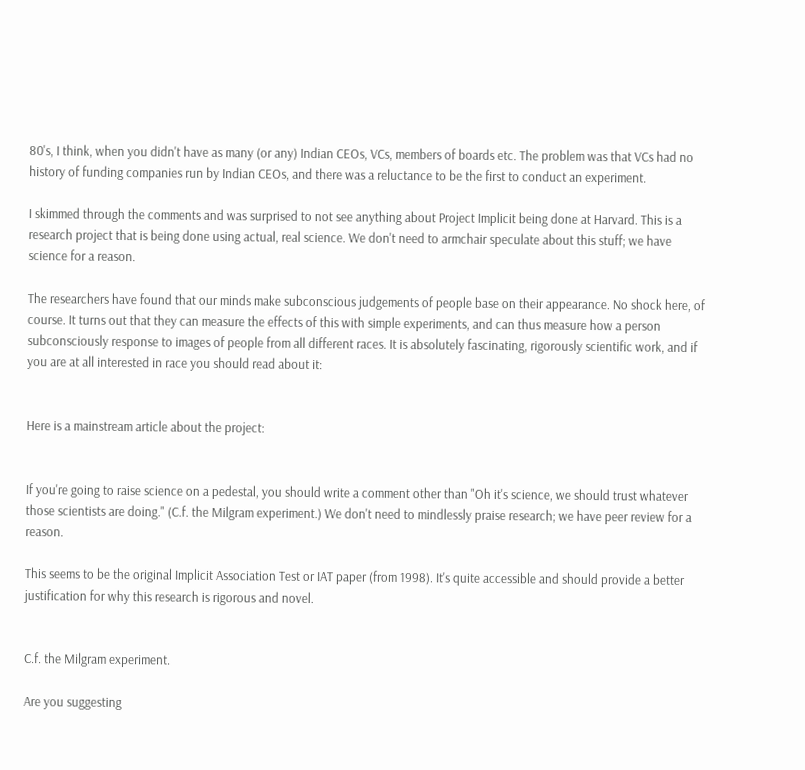80's, I think, when you didn't have as many (or any) Indian CEOs, VCs, members of boards etc. The problem was that VCs had no history of funding companies run by Indian CEOs, and there was a reluctance to be the first to conduct an experiment.

I skimmed through the comments and was surprised to not see anything about Project Implicit being done at Harvard. This is a research project that is being done using actual, real science. We don't need to armchair speculate about this stuff; we have science for a reason.

The researchers have found that our minds make subconscious judgements of people base on their appearance. No shock here, of course. It turns out that they can measure the effects of this with simple experiments, and can thus measure how a person subconsciously response to images of people from all different races. It is absolutely fascinating, rigorously scientific work, and if you are at all interested in race you should read about it:


Here is a mainstream article about the project:


If you're going to raise science on a pedestal, you should write a comment other than "Oh it's science, we should trust whatever those scientists are doing." (C.f. the Milgram experiment.) We don't need to mindlessly praise research; we have peer review for a reason.

This seems to be the original Implicit Association Test or IAT paper (from 1998). It's quite accessible and should provide a better justification for why this research is rigorous and novel.


C.f. the Milgram experiment.

Are you suggesting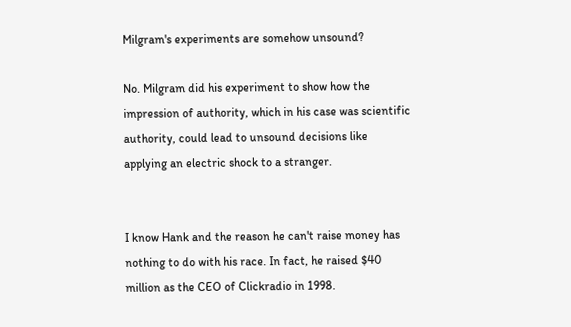Milgram's experiments are somehow unsound?

No. Milgram did his experiment to show how the impression of authority, which in his case was scientific authority, could lead to unsound decisions like applying an electric shock to a stranger.


I know Hank and the reason he can't raise money has nothing to do with his race. In fact, he raised $40 million as the CEO of Clickradio in 1998.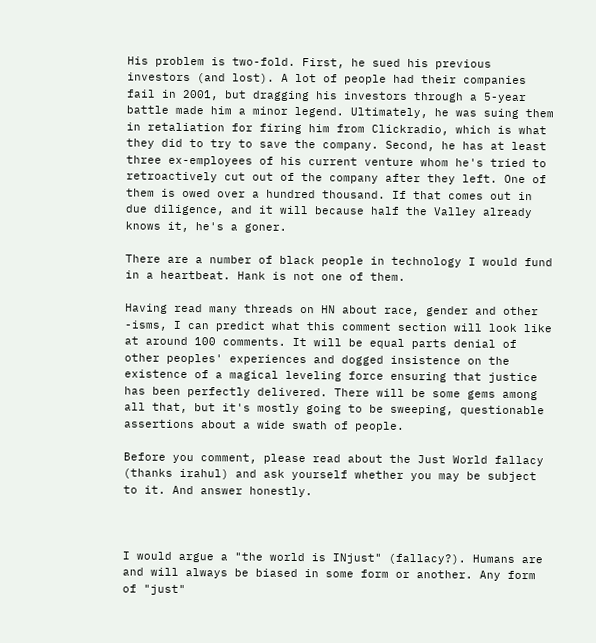His problem is two-fold. First, he sued his previous investors (and lost). A lot of people had their companies fail in 2001, but dragging his investors through a 5-year battle made him a minor legend. Ultimately, he was suing them in retaliation for firing him from Clickradio, which is what they did to try to save the company. Second, he has at least three ex-employees of his current venture whom he's tried to retroactively cut out of the company after they left. One of them is owed over a hundred thousand. If that comes out in due diligence, and it will because half the Valley already knows it, he's a goner.

There are a number of black people in technology I would fund in a heartbeat. Hank is not one of them.

Having read many threads on HN about race, gender and other -isms, I can predict what this comment section will look like at around 100 comments. It will be equal parts denial of other peoples' experiences and dogged insistence on the existence of a magical leveling force ensuring that justice has been perfectly delivered. There will be some gems among all that, but it's mostly going to be sweeping, questionable assertions about a wide swath of people.

Before you comment, please read about the Just World fallacy (thanks irahul) and ask yourself whether you may be subject to it. And answer honestly.



I would argue a "the world is INjust" (fallacy?). Humans are and will always be biased in some form or another. Any form of "just"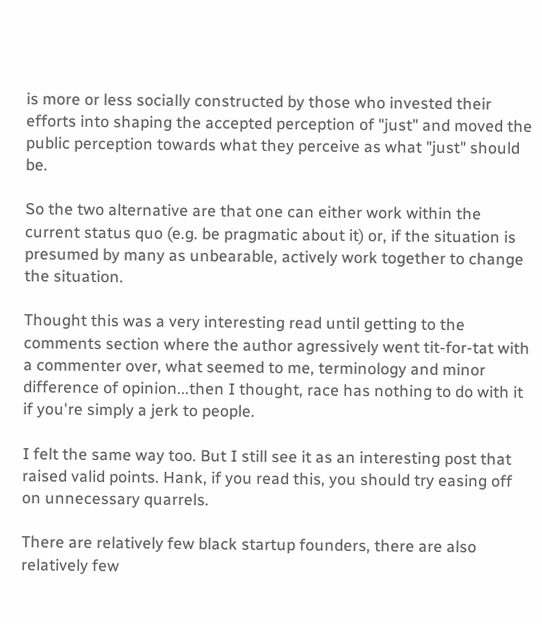is more or less socially constructed by those who invested their efforts into shaping the accepted perception of "just" and moved the public perception towards what they perceive as what "just" should be.

So the two alternative are that one can either work within the current status quo (e.g. be pragmatic about it) or, if the situation is presumed by many as unbearable, actively work together to change the situation.

Thought this was a very interesting read until getting to the comments section where the author agressively went tit-for-tat with a commenter over, what seemed to me, terminology and minor difference of opinion...then I thought, race has nothing to do with it if you're simply a jerk to people.

I felt the same way too. But I still see it as an interesting post that raised valid points. Hank, if you read this, you should try easing off on unnecessary quarrels.

There are relatively few black startup founders, there are also relatively few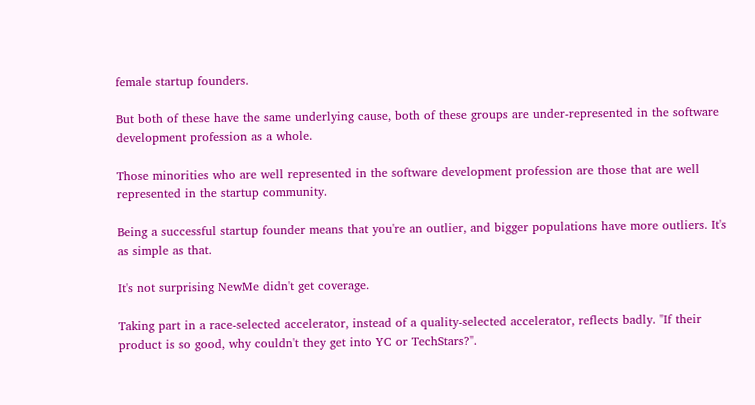female startup founders.

But both of these have the same underlying cause, both of these groups are under-represented in the software development profession as a whole.

Those minorities who are well represented in the software development profession are those that are well represented in the startup community.

Being a successful startup founder means that you're an outlier, and bigger populations have more outliers. It's as simple as that.

It's not surprising NewMe didn't get coverage.

Taking part in a race-selected accelerator, instead of a quality-selected accelerator, reflects badly. "If their product is so good, why couldn't they get into YC or TechStars?".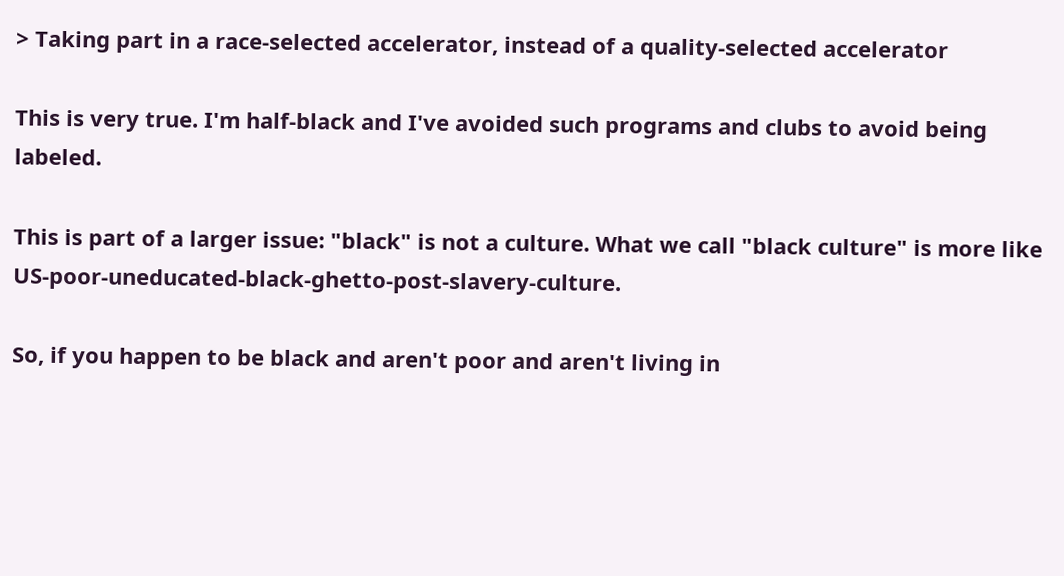> Taking part in a race-selected accelerator, instead of a quality-selected accelerator

This is very true. I'm half-black and I've avoided such programs and clubs to avoid being labeled.

This is part of a larger issue: "black" is not a culture. What we call "black culture" is more like US-poor-uneducated-black-ghetto-post-slavery-culture.

So, if you happen to be black and aren't poor and aren't living in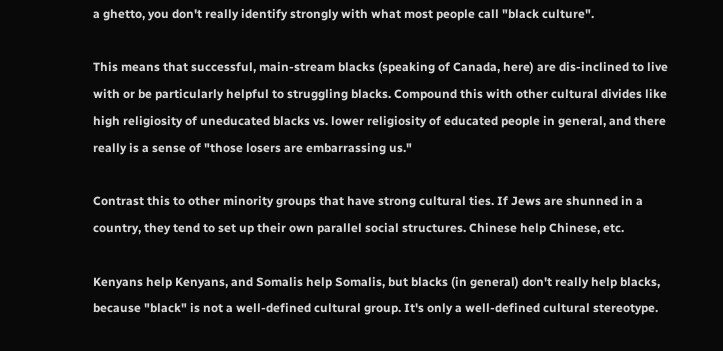a ghetto, you don't really identify strongly with what most people call "black culture".

This means that successful, main-stream blacks (speaking of Canada, here) are dis-inclined to live with or be particularly helpful to struggling blacks. Compound this with other cultural divides like high religiosity of uneducated blacks vs. lower religiosity of educated people in general, and there really is a sense of "those losers are embarrassing us."

Contrast this to other minority groups that have strong cultural ties. If Jews are shunned in a country, they tend to set up their own parallel social structures. Chinese help Chinese, etc.

Kenyans help Kenyans, and Somalis help Somalis, but blacks (in general) don't really help blacks, because "black" is not a well-defined cultural group. It's only a well-defined cultural stereotype.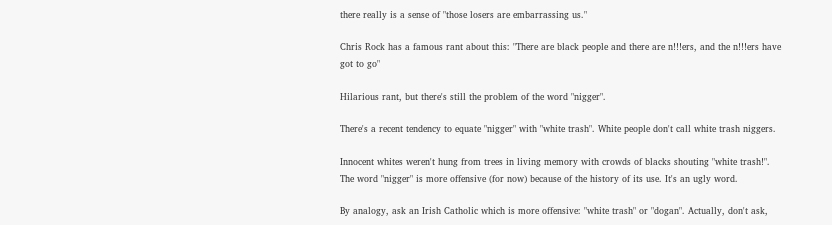there really is a sense of "those losers are embarrassing us."

Chris Rock has a famous rant about this: "There are black people and there are n!!!ers, and the n!!!ers have got to go"

Hilarious rant, but there's still the problem of the word "nigger".

There's a recent tendency to equate "nigger" with "white trash". White people don't call white trash niggers.

Innocent whites weren't hung from trees in living memory with crowds of blacks shouting "white trash!". The word "nigger" is more offensive (for now) because of the history of its use. It's an ugly word.

By analogy, ask an Irish Catholic which is more offensive: "white trash" or "dogan". Actually, don't ask,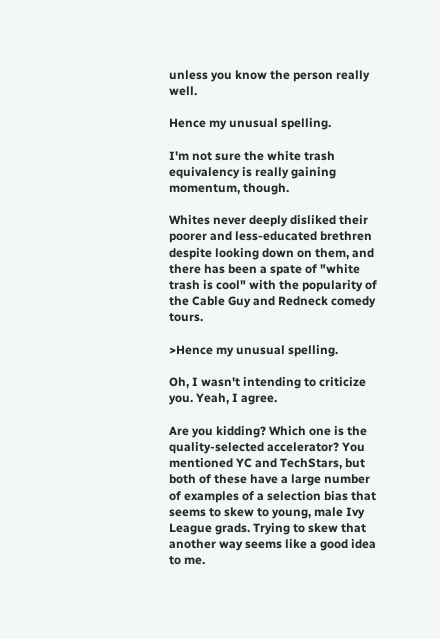unless you know the person really well.

Hence my unusual spelling.

I'm not sure the white trash equivalency is really gaining momentum, though.

Whites never deeply disliked their poorer and less-educated brethren despite looking down on them, and there has been a spate of "white trash is cool" with the popularity of the Cable Guy and Redneck comedy tours.

>Hence my unusual spelling.

Oh, I wasn't intending to criticize you. Yeah, I agree.

Are you kidding? Which one is the quality-selected accelerator? You mentioned YC and TechStars, but both of these have a large number of examples of a selection bias that seems to skew to young, male Ivy League grads. Trying to skew that another way seems like a good idea to me.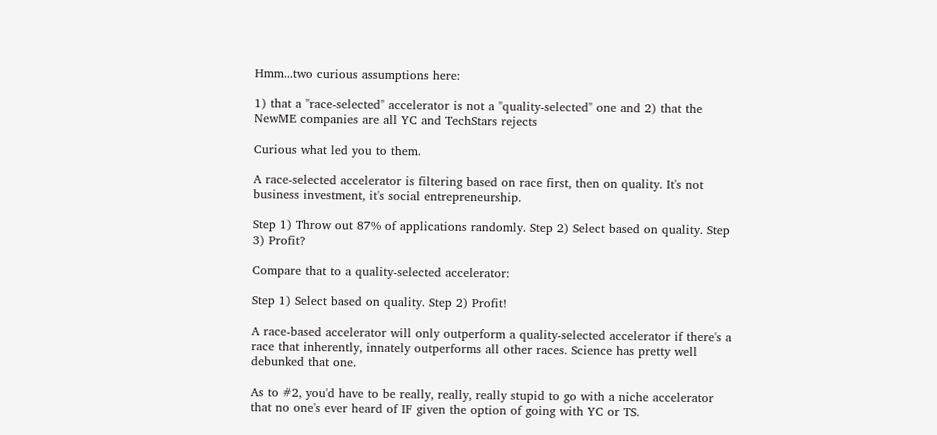Hmm...two curious assumptions here:

1) that a "race-selected" accelerator is not a "quality-selected" one and 2) that the NewME companies are all YC and TechStars rejects

Curious what led you to them.

A race-selected accelerator is filtering based on race first, then on quality. It's not business investment, it's social entrepreneurship.

Step 1) Throw out 87% of applications randomly. Step 2) Select based on quality. Step 3) Profit?

Compare that to a quality-selected accelerator:

Step 1) Select based on quality. Step 2) Profit!

A race-based accelerator will only outperform a quality-selected accelerator if there's a race that inherently, innately outperforms all other races. Science has pretty well debunked that one.

As to #2, you'd have to be really, really, really stupid to go with a niche accelerator that no one's ever heard of IF given the option of going with YC or TS.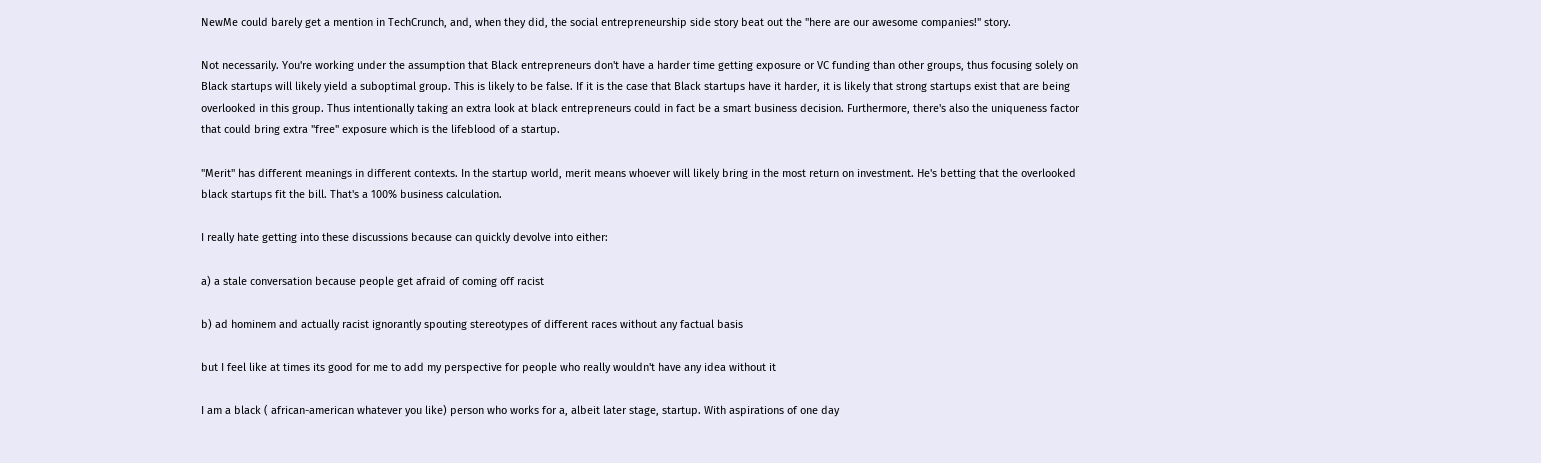NewMe could barely get a mention in TechCrunch, and, when they did, the social entrepreneurship side story beat out the "here are our awesome companies!" story.

Not necessarily. You're working under the assumption that Black entrepreneurs don't have a harder time getting exposure or VC funding than other groups, thus focusing solely on Black startups will likely yield a suboptimal group. This is likely to be false. If it is the case that Black startups have it harder, it is likely that strong startups exist that are being overlooked in this group. Thus intentionally taking an extra look at black entrepreneurs could in fact be a smart business decision. Furthermore, there's also the uniqueness factor that could bring extra "free" exposure which is the lifeblood of a startup.

"Merit" has different meanings in different contexts. In the startup world, merit means whoever will likely bring in the most return on investment. He's betting that the overlooked black startups fit the bill. That's a 100% business calculation.

I really hate getting into these discussions because can quickly devolve into either:

a) a stale conversation because people get afraid of coming off racist

b) ad hominem and actually racist ignorantly spouting stereotypes of different races without any factual basis

but I feel like at times its good for me to add my perspective for people who really wouldn't have any idea without it

I am a black ( african-american whatever you like) person who works for a, albeit later stage, startup. With aspirations of one day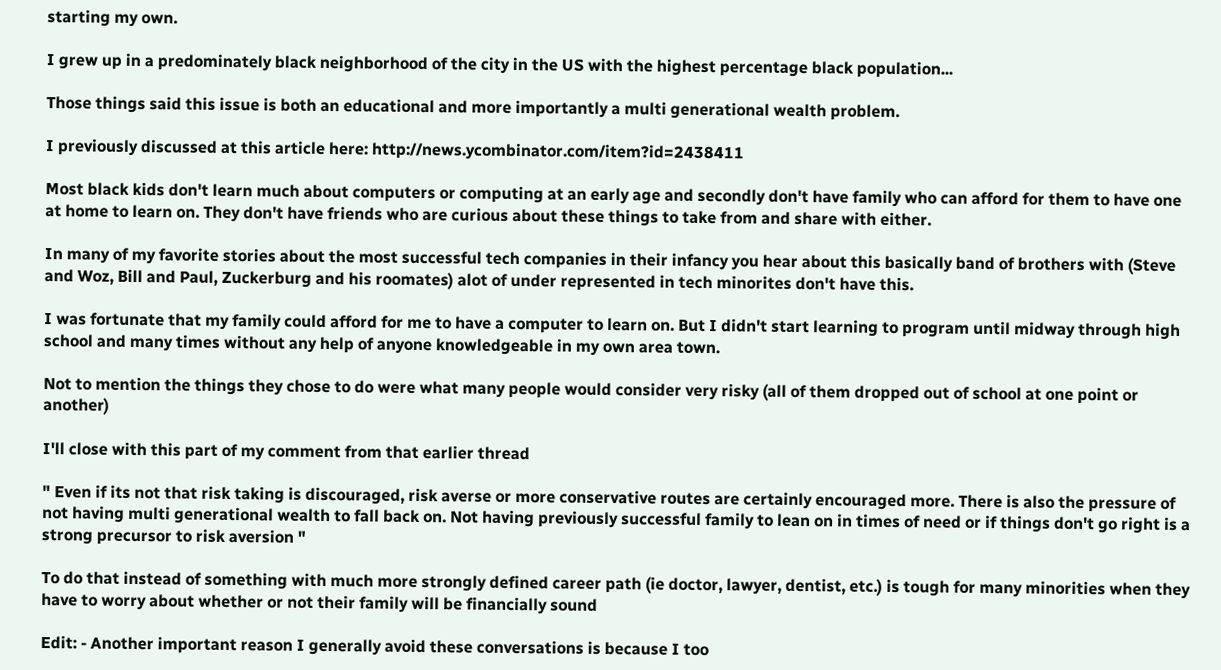starting my own.

I grew up in a predominately black neighborhood of the city in the US with the highest percentage black population...

Those things said this issue is both an educational and more importantly a multi generational wealth problem.

I previously discussed at this article here: http://news.ycombinator.com/item?id=2438411

Most black kids don't learn much about computers or computing at an early age and secondly don't have family who can afford for them to have one at home to learn on. They don't have friends who are curious about these things to take from and share with either.

In many of my favorite stories about the most successful tech companies in their infancy you hear about this basically band of brothers with (Steve and Woz, Bill and Paul, Zuckerburg and his roomates) alot of under represented in tech minorites don't have this.

I was fortunate that my family could afford for me to have a computer to learn on. But I didn't start learning to program until midway through high school and many times without any help of anyone knowledgeable in my own area town.

Not to mention the things they chose to do were what many people would consider very risky (all of them dropped out of school at one point or another)

I'll close with this part of my comment from that earlier thread

" Even if its not that risk taking is discouraged, risk averse or more conservative routes are certainly encouraged more. There is also the pressure of not having multi generational wealth to fall back on. Not having previously successful family to lean on in times of need or if things don't go right is a strong precursor to risk aversion "

To do that instead of something with much more strongly defined career path (ie doctor, lawyer, dentist, etc.) is tough for many minorities when they have to worry about whether or not their family will be financially sound

Edit: - Another important reason I generally avoid these conversations is because I too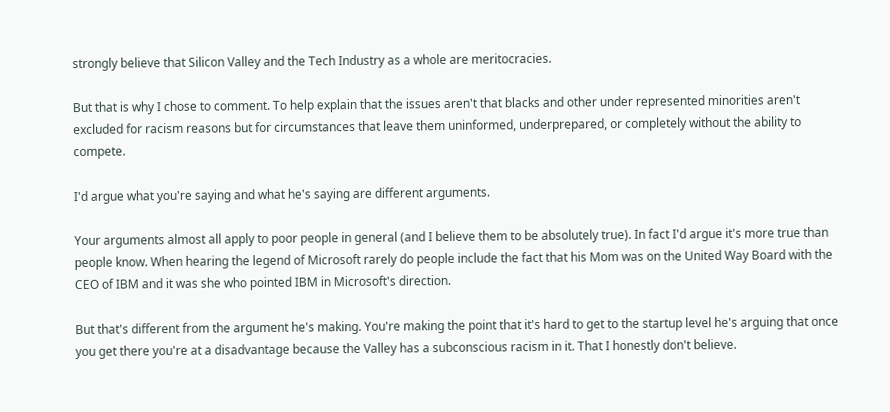strongly believe that Silicon Valley and the Tech Industry as a whole are meritocracies.

But that is why I chose to comment. To help explain that the issues aren't that blacks and other under represented minorities aren't excluded for racism reasons but for circumstances that leave them uninformed, underprepared, or completely without the ability to compete.

I'd argue what you're saying and what he's saying are different arguments.

Your arguments almost all apply to poor people in general (and I believe them to be absolutely true). In fact I'd argue it's more true than people know. When hearing the legend of Microsoft rarely do people include the fact that his Mom was on the United Way Board with the CEO of IBM and it was she who pointed IBM in Microsoft's direction.

But that's different from the argument he's making. You're making the point that it's hard to get to the startup level he's arguing that once you get there you're at a disadvantage because the Valley has a subconscious racism in it. That I honestly don't believe.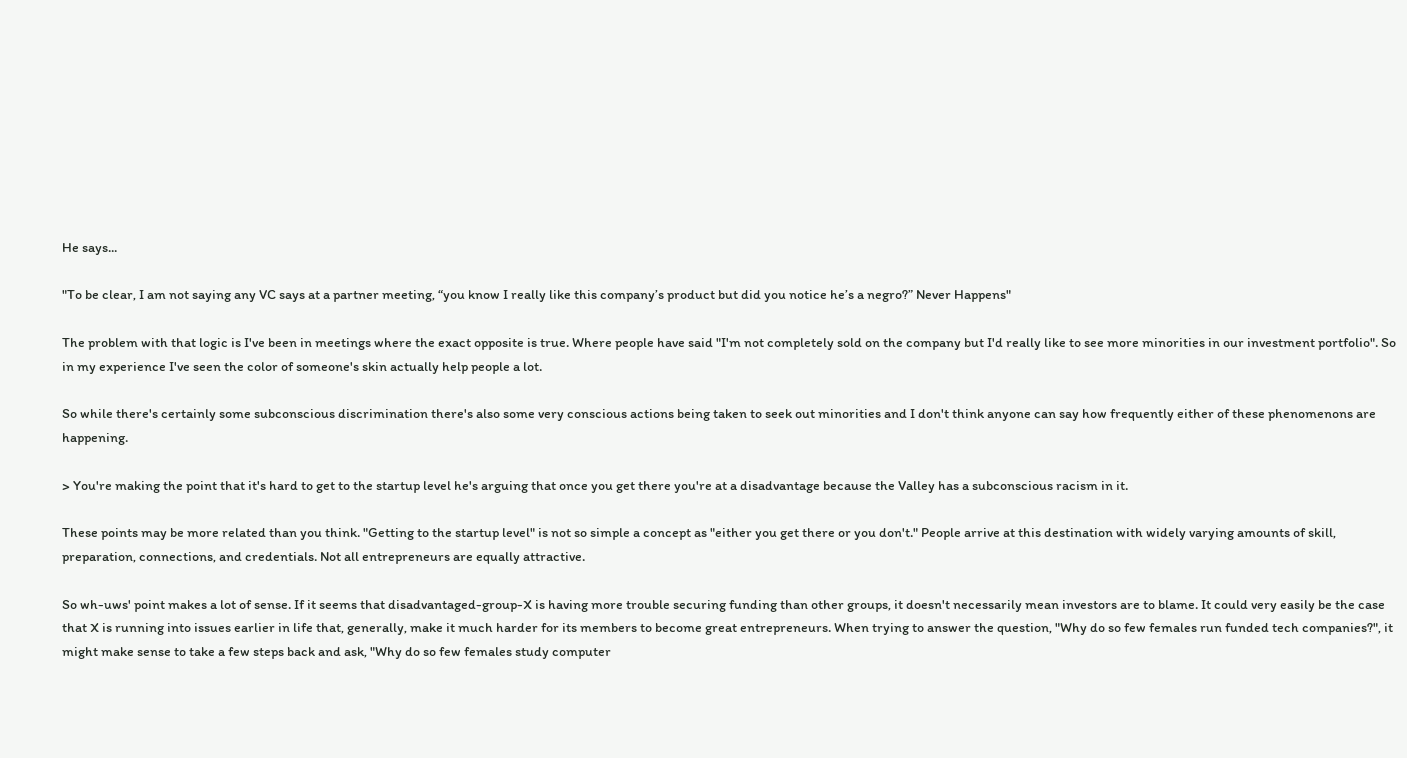He says...

"To be clear, I am not saying any VC says at a partner meeting, “you know I really like this company’s product but did you notice he’s a negro?” Never Happens"

The problem with that logic is I've been in meetings where the exact opposite is true. Where people have said "I'm not completely sold on the company but I'd really like to see more minorities in our investment portfolio". So in my experience I've seen the color of someone's skin actually help people a lot.

So while there's certainly some subconscious discrimination there's also some very conscious actions being taken to seek out minorities and I don't think anyone can say how frequently either of these phenomenons are happening.

> You're making the point that it's hard to get to the startup level he's arguing that once you get there you're at a disadvantage because the Valley has a subconscious racism in it.

These points may be more related than you think. "Getting to the startup level" is not so simple a concept as "either you get there or you don't." People arrive at this destination with widely varying amounts of skill, preparation, connections, and credentials. Not all entrepreneurs are equally attractive.

So wh-uws' point makes a lot of sense. If it seems that disadvantaged-group-X is having more trouble securing funding than other groups, it doesn't necessarily mean investors are to blame. It could very easily be the case that X is running into issues earlier in life that, generally, make it much harder for its members to become great entrepreneurs. When trying to answer the question, "Why do so few females run funded tech companies?", it might make sense to take a few steps back and ask, "Why do so few females study computer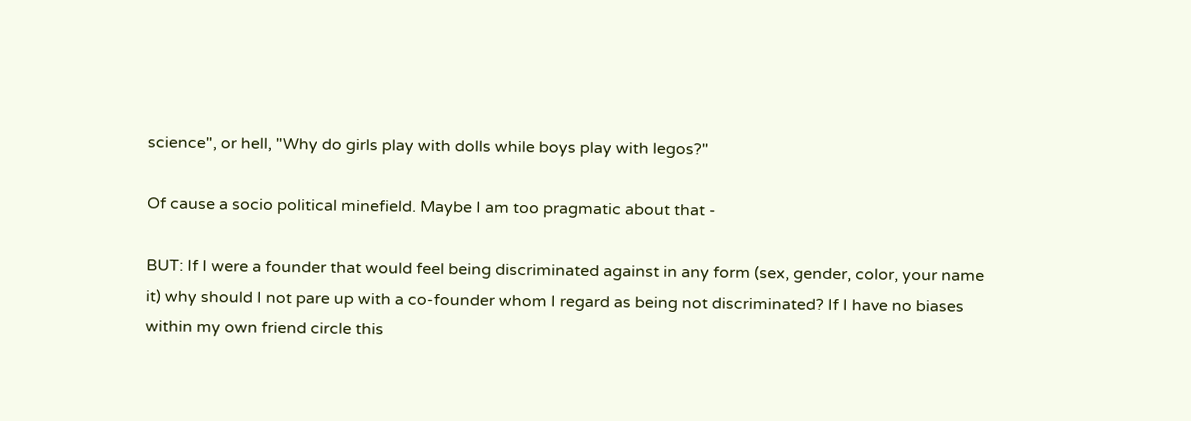science", or hell, "Why do girls play with dolls while boys play with legos?"

Of cause a socio political minefield. Maybe I am too pragmatic about that -

BUT: If I were a founder that would feel being discriminated against in any form (sex, gender, color, your name it) why should I not pare up with a co-founder whom I regard as being not discriminated? If I have no biases within my own friend circle this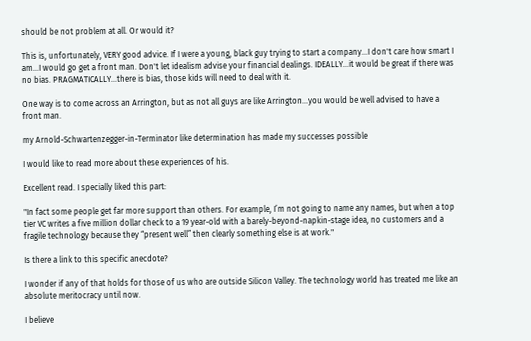should be not problem at all. Or would it?

This is, unfortunately, VERY good advice. If I were a young, black guy trying to start a company...I don't care how smart I am...I would go get a front man. Don't let idealism advise your financial dealings. IDEALLY...it would be great if there was no bias. PRAGMATICALLY...there is bias, those kids will need to deal with it.

One way is to come across an Arrington, but as not all guys are like Arrington...you would be well advised to have a front man.

my Arnold-Schwartenzegger-in-Terminator like determination has made my successes possible

I would like to read more about these experiences of his.

Excellent read. I specially liked this part:

"In fact some people get far more support than others. For example, I’m not going to name any names, but when a top tier VC writes a five million dollar check to a 19 year-old with a barely-beyond-napkin-stage idea, no customers and a fragile technology because they “present well” then clearly something else is at work."

Is there a link to this specific anecdote?

I wonder if any of that holds for those of us who are outside Silicon Valley. The technology world has treated me like an absolute meritocracy until now.

I believe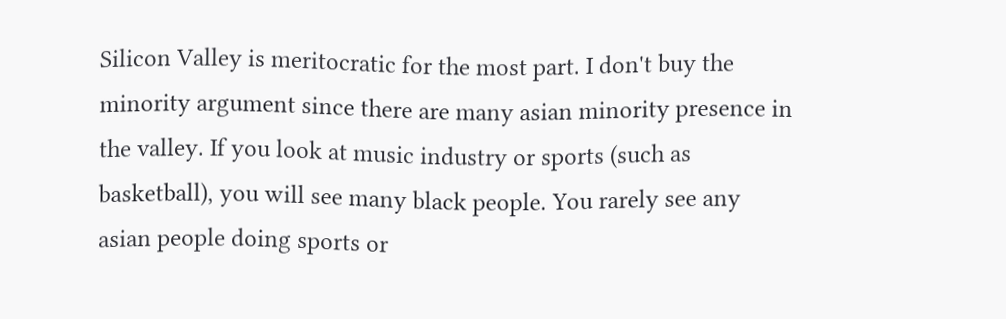Silicon Valley is meritocratic for the most part. I don't buy the minority argument since there are many asian minority presence in the valley. If you look at music industry or sports (such as basketball), you will see many black people. You rarely see any asian people doing sports or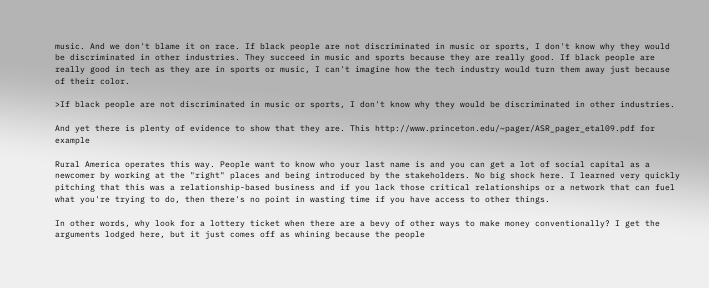music. And we don't blame it on race. If black people are not discriminated in music or sports, I don't know why they would be discriminated in other industries. They succeed in music and sports because they are really good. If black people are really good in tech as they are in sports or music, I can't imagine how the tech industry would turn them away just because of their color.

>If black people are not discriminated in music or sports, I don't know why they would be discriminated in other industries.

And yet there is plenty of evidence to show that they are. This http://www.princeton.edu/~pager/ASR_pager_etal09.pdf for example

Rural America operates this way. People want to know who your last name is and you can get a lot of social capital as a newcomer by working at the "right" places and being introduced by the stakeholders. No big shock here. I learned very quickly pitching that this was a relationship-based business and if you lack those critical relationships or a network that can fuel what you're trying to do, then there's no point in wasting time if you have access to other things.

In other words, why look for a lottery ticket when there are a bevy of other ways to make money conventionally? I get the arguments lodged here, but it just comes off as whining because the people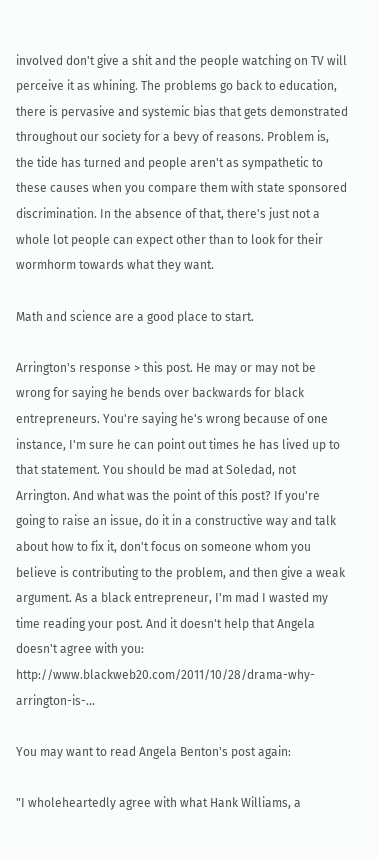involved don't give a shit and the people watching on TV will perceive it as whining. The problems go back to education, there is pervasive and systemic bias that gets demonstrated throughout our society for a bevy of reasons. Problem is, the tide has turned and people aren't as sympathetic to these causes when you compare them with state sponsored discrimination. In the absence of that, there's just not a whole lot people can expect other than to look for their wormhorm towards what they want.

Math and science are a good place to start.

Arrington's response > this post. He may or may not be wrong for saying he bends over backwards for black entrepreneurs. You're saying he's wrong because of one instance, I'm sure he can point out times he has lived up to that statement. You should be mad at Soledad, not Arrington. And what was the point of this post? If you're going to raise an issue, do it in a constructive way and talk about how to fix it, don't focus on someone whom you believe is contributing to the problem, and then give a weak argument. As a black entrepreneur, I'm mad I wasted my time reading your post. And it doesn't help that Angela doesn't agree with you: http://www.blackweb20.com/2011/10/28/drama-why-arrington-is-...

You may want to read Angela Benton's post again:

"I wholeheartedly agree with what Hank Williams, a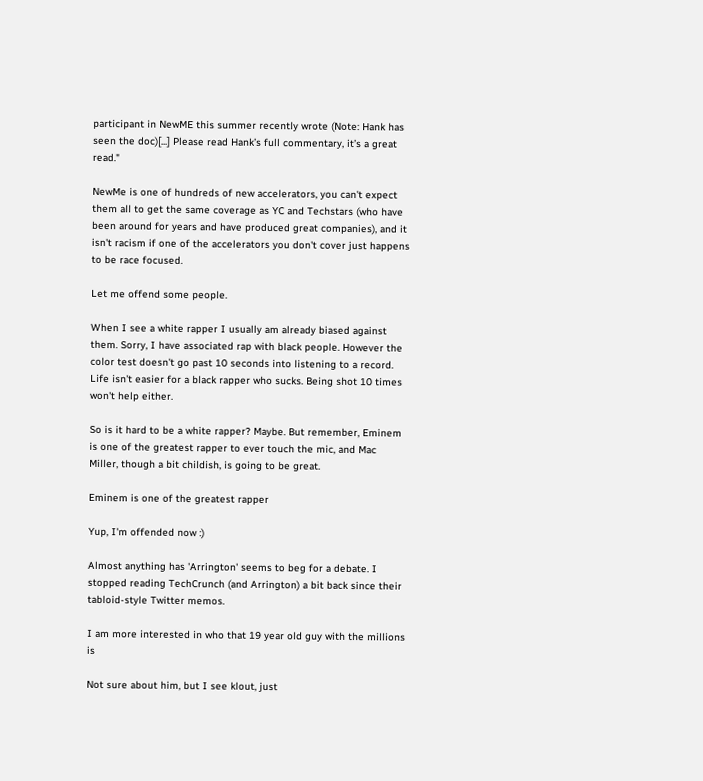participant in NewME this summer recently wrote (Note: Hank has seen the doc)[...] Please read Hank’s full commentary, it’s a great read."

NewMe is one of hundreds of new accelerators, you can't expect them all to get the same coverage as YC and Techstars (who have been around for years and have produced great companies), and it isn't racism if one of the accelerators you don't cover just happens to be race focused.

Let me offend some people.

When I see a white rapper I usually am already biased against them. Sorry, I have associated rap with black people. However the color test doesn't go past 10 seconds into listening to a record. Life isn't easier for a black rapper who sucks. Being shot 10 times won't help either.

So is it hard to be a white rapper? Maybe. But remember, Eminem is one of the greatest rapper to ever touch the mic, and Mac Miller, though a bit childish, is going to be great.

Eminem is one of the greatest rapper

Yup, I'm offended now :)

Almost anything has 'Arrington' seems to beg for a debate. I stopped reading TechCrunch (and Arrington) a bit back since their tabloid-style Twitter memos.

I am more interested in who that 19 year old guy with the millions is

Not sure about him, but I see klout, just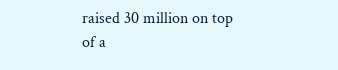raised 30 million on top of a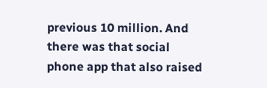previous 10 million. And there was that social phone app that also raised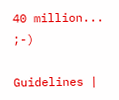40 million... ;-)

Guidelines |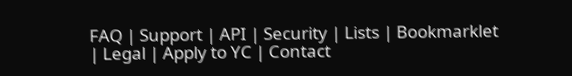FAQ | Support | API | Security | Lists | Bookmarklet | Legal | Apply to YC | Contact